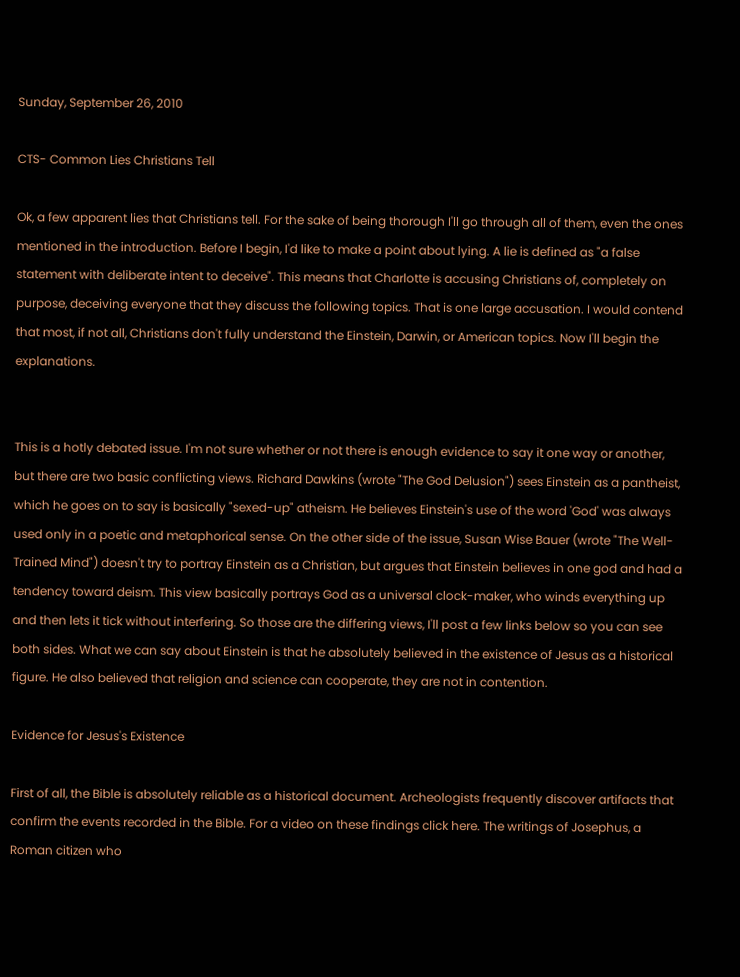Sunday, September 26, 2010

CTS- Common Lies Christians Tell

Ok, a few apparent lies that Christians tell. For the sake of being thorough I'll go through all of them, even the ones mentioned in the introduction. Before I begin, I'd like to make a point about lying. A lie is defined as "a false statement with deliberate intent to deceive". This means that Charlotte is accusing Christians of, completely on purpose, deceiving everyone that they discuss the following topics. That is one large accusation. I would contend that most, if not all, Christians don't fully understand the Einstein, Darwin, or American topics. Now I'll begin the explanations.


This is a hotly debated issue. I'm not sure whether or not there is enough evidence to say it one way or another, but there are two basic conflicting views. Richard Dawkins (wrote "The God Delusion") sees Einstein as a pantheist, which he goes on to say is basically "sexed-up" atheism. He believes Einstein's use of the word 'God' was always used only in a poetic and metaphorical sense. On the other side of the issue, Susan Wise Bauer (wrote "The Well-Trained Mind") doesn't try to portray Einstein as a Christian, but argues that Einstein believes in one god and had a tendency toward deism. This view basically portrays God as a universal clock-maker, who winds everything up and then lets it tick without interfering. So those are the differing views, I'll post a few links below so you can see both sides. What we can say about Einstein is that he absolutely believed in the existence of Jesus as a historical figure. He also believed that religion and science can cooperate, they are not in contention.

Evidence for Jesus's Existence

First of all, the Bible is absolutely reliable as a historical document. Archeologists frequently discover artifacts that confirm the events recorded in the Bible. For a video on these findings click here. The writings of Josephus, a Roman citizen who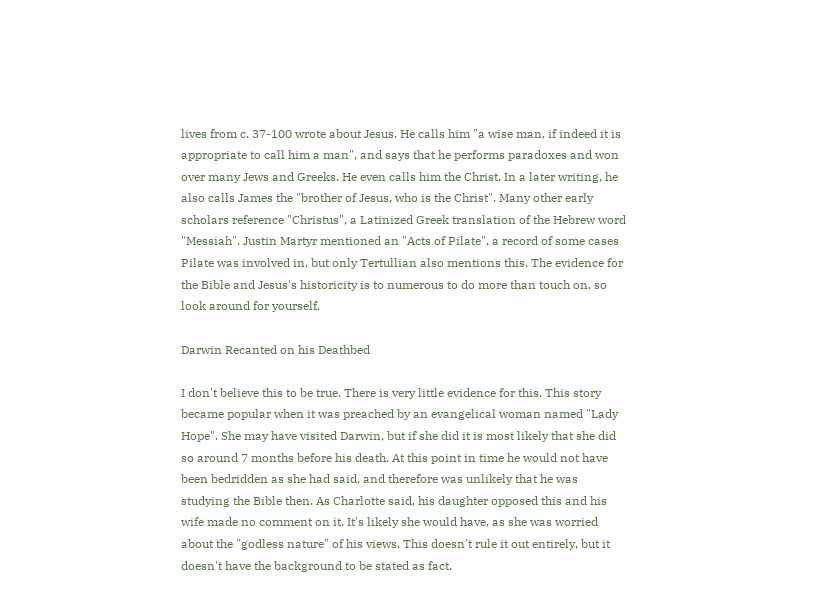lives from c. 37-100 wrote about Jesus. He calls him "a wise man, if indeed it is appropriate to call him a man", and says that he performs paradoxes and won over many Jews and Greeks. He even calls him the Christ. In a later writing, he also calls James the "brother of Jesus, who is the Christ". Many other early scholars reference "Christus", a Latinized Greek translation of the Hebrew word "Messiah". Justin Martyr mentioned an "Acts of Pilate", a record of some cases Pilate was involved in, but only Tertullian also mentions this. The evidence for the Bible and Jesus's historicity is to numerous to do more than touch on, so look around for yourself.

Darwin Recanted on his Deathbed

I don't believe this to be true. There is very little evidence for this. This story became popular when it was preached by an evangelical woman named "Lady Hope". She may have visited Darwin, but if she did it is most likely that she did so around 7 months before his death. At this point in time he would not have been bedridden as she had said, and therefore was unlikely that he was studying the Bible then. As Charlotte said, his daughter opposed this and his wife made no comment on it. It's likely she would have, as she was worried about the "godless nature" of his views. This doesn't rule it out entirely, but it doesn't have the background to be stated as fact.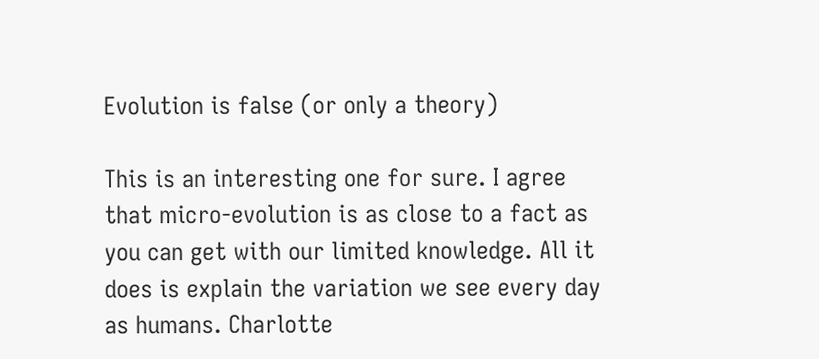Evolution is false (or only a theory)

This is an interesting one for sure. I agree that micro-evolution is as close to a fact as you can get with our limited knowledge. All it does is explain the variation we see every day as humans. Charlotte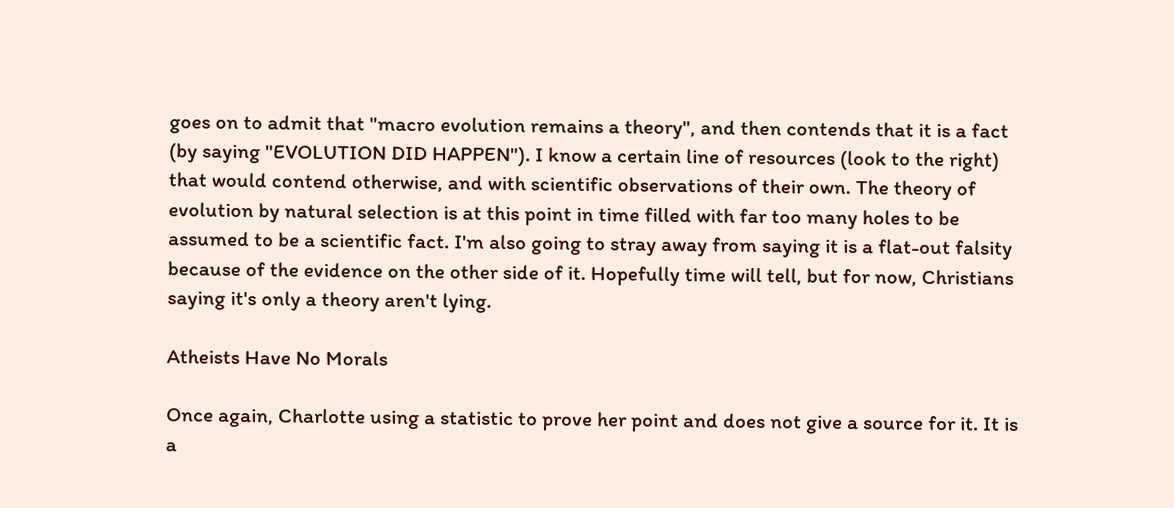goes on to admit that "macro evolution remains a theory", and then contends that it is a fact (by saying "EVOLUTION DID HAPPEN"). I know a certain line of resources (look to the right) that would contend otherwise, and with scientific observations of their own. The theory of evolution by natural selection is at this point in time filled with far too many holes to be assumed to be a scientific fact. I'm also going to stray away from saying it is a flat-out falsity because of the evidence on the other side of it. Hopefully time will tell, but for now, Christians saying it's only a theory aren't lying.

Atheists Have No Morals

Once again, Charlotte using a statistic to prove her point and does not give a source for it. It is a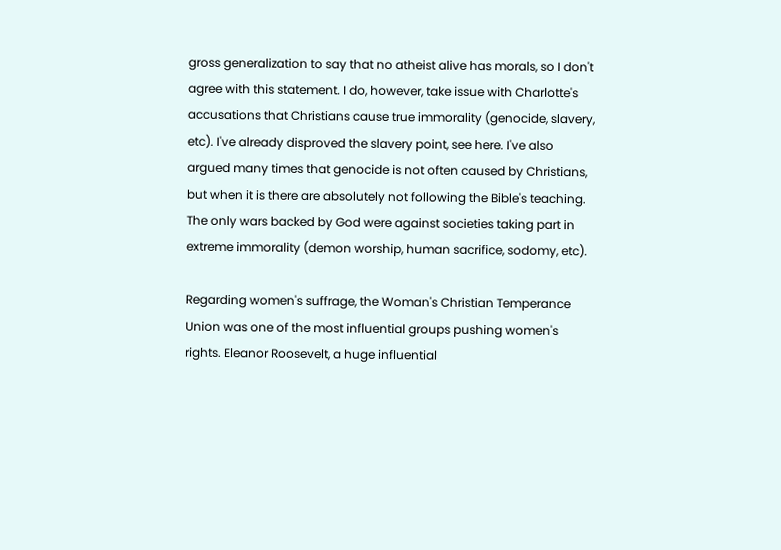gross generalization to say that no atheist alive has morals, so I don't agree with this statement. I do, however, take issue with Charlotte's accusations that Christians cause true immorality (genocide, slavery, etc). I've already disproved the slavery point, see here. I've also argued many times that genocide is not often caused by Christians, but when it is there are absolutely not following the Bible's teaching. The only wars backed by God were against societies taking part in extreme immorality (demon worship, human sacrifice, sodomy, etc).

Regarding women's suffrage, the Woman's Christian Temperance Union was one of the most influential groups pushing women's rights. Eleanor Roosevelt, a huge influential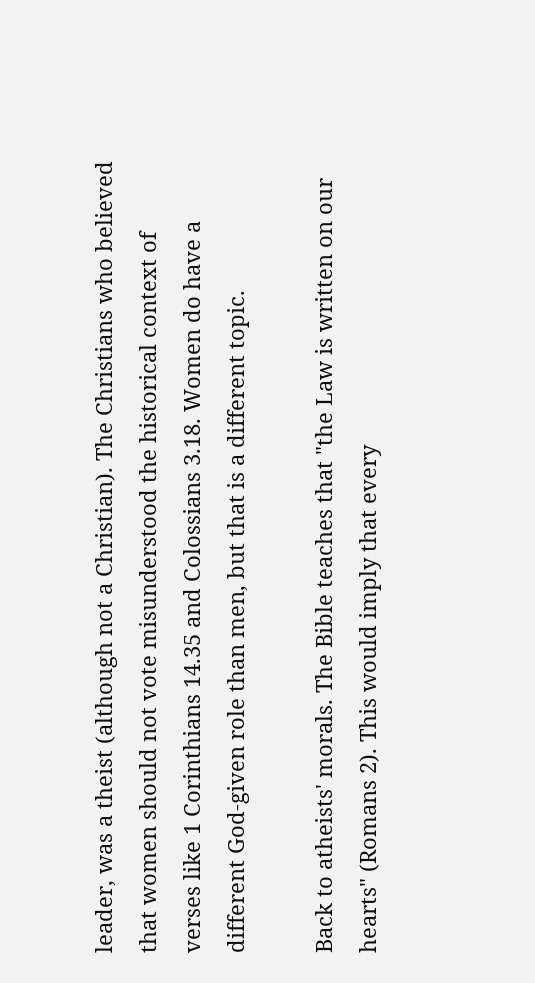leader, was a theist (although not a Christian). The Christians who believed that women should not vote misunderstood the historical context of verses like 1 Corinthians 14.35 and Colossians 3.18. Women do have a different God-given role than men, but that is a different topic.

Back to atheists' morals. The Bible teaches that "the Law is written on our hearts" (Romans 2). This would imply that every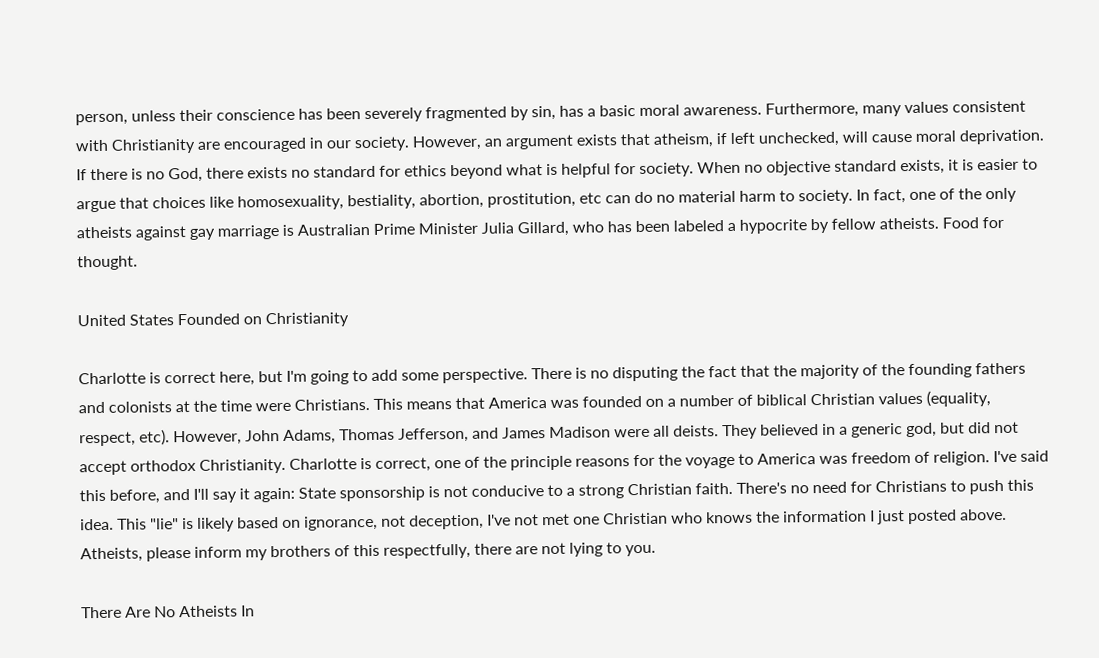person, unless their conscience has been severely fragmented by sin, has a basic moral awareness. Furthermore, many values consistent with Christianity are encouraged in our society. However, an argument exists that atheism, if left unchecked, will cause moral deprivation. If there is no God, there exists no standard for ethics beyond what is helpful for society. When no objective standard exists, it is easier to argue that choices like homosexuality, bestiality, abortion, prostitution, etc can do no material harm to society. In fact, one of the only atheists against gay marriage is Australian Prime Minister Julia Gillard, who has been labeled a hypocrite by fellow atheists. Food for thought.

United States Founded on Christianity

Charlotte is correct here, but I'm going to add some perspective. There is no disputing the fact that the majority of the founding fathers and colonists at the time were Christians. This means that America was founded on a number of biblical Christian values (equality, respect, etc). However, John Adams, Thomas Jefferson, and James Madison were all deists. They believed in a generic god, but did not accept orthodox Christianity. Charlotte is correct, one of the principle reasons for the voyage to America was freedom of religion. I've said this before, and I'll say it again: State sponsorship is not conducive to a strong Christian faith. There's no need for Christians to push this idea. This "lie" is likely based on ignorance, not deception, I've not met one Christian who knows the information I just posted above. Atheists, please inform my brothers of this respectfully, there are not lying to you.

There Are No Atheists In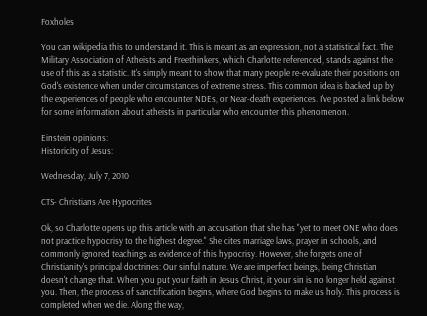Foxholes

You can wikipedia this to understand it. This is meant as an expression, not a statistical fact. The Military Association of Atheists and Freethinkers, which Charlotte referenced, stands against the use of this as a statistic. It's simply meant to show that many people re-evaluate their positions on God's existence when under circumstances of extreme stress. This common idea is backed up by the experiences of people who encounter NDEs, or Near-death experiences. I've posted a link below for some information about atheists in particular who encounter this phenomenon.

Einstein opinions:
Historicity of Jesus:

Wednesday, July 7, 2010

CTS- Christians Are Hypocrites

Ok, so Charlotte opens up this article with an accusation that she has "yet to meet ONE who does not practice hypocrisy to the highest degree." She cites marriage laws, prayer in schools, and commonly ignored teachings as evidence of this hypocrisy. However, she forgets one of Christianity's principal doctrines: Our sinful nature. We are imperfect beings, being Christian doesn't change that. When you put your faith in Jesus Christ, it your sin is no longer held against you. Then, the process of sanctification begins, where God begins to make us holy. This process is completed when we die. Along the way,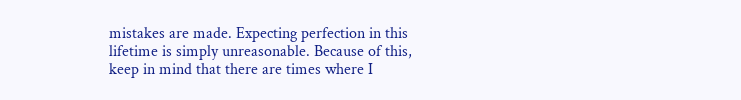mistakes are made. Expecting perfection in this lifetime is simply unreasonable. Because of this, keep in mind that there are times where I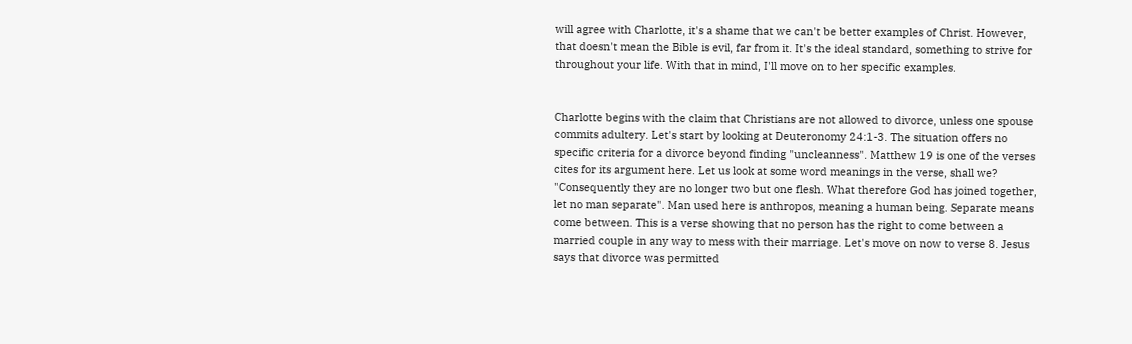will agree with Charlotte, it's a shame that we can't be better examples of Christ. However, that doesn't mean the Bible is evil, far from it. It's the ideal standard, something to strive for throughout your life. With that in mind, I'll move on to her specific examples.


Charlotte begins with the claim that Christians are not allowed to divorce, unless one spouse commits adultery. Let's start by looking at Deuteronomy 24:1-3. The situation offers no specific criteria for a divorce beyond finding "uncleanness". Matthew 19 is one of the verses cites for its argument here. Let us look at some word meanings in the verse, shall we? "Consequently they are no longer two but one flesh. What therefore God has joined together, let no man separate". Man used here is anthropos, meaning a human being. Separate means come between. This is a verse showing that no person has the right to come between a married couple in any way to mess with their marriage. Let's move on now to verse 8. Jesus says that divorce was permitted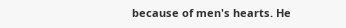because of men's hearts. He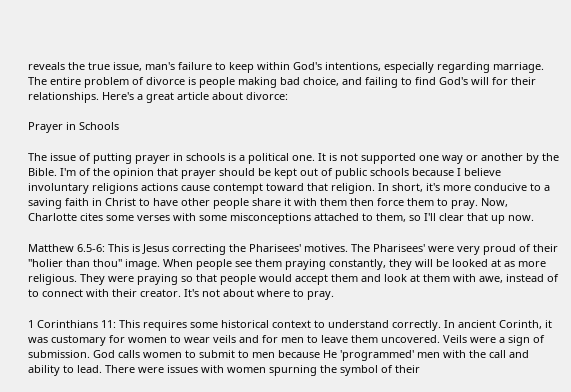reveals the true issue, man's failure to keep within God's intentions, especially regarding marriage. The entire problem of divorce is people making bad choice, and failing to find God's will for their relationships. Here's a great article about divorce:

Prayer in Schools

The issue of putting prayer in schools is a political one. It is not supported one way or another by the Bible. I'm of the opinion that prayer should be kept out of public schools because I believe involuntary religions actions cause contempt toward that religion. In short, it's more conducive to a saving faith in Christ to have other people share it with them then force them to pray. Now, Charlotte cites some verses with some misconceptions attached to them, so I'll clear that up now.

Matthew 6.5-6: This is Jesus correcting the Pharisees' motives. The Pharisees' were very proud of their "holier than thou" image. When people see them praying constantly, they will be looked at as more religious. They were praying so that people would accept them and look at them with awe, instead of to connect with their creator. It's not about where to pray.

1 Corinthians 11: This requires some historical context to understand correctly. In ancient Corinth, it was customary for women to wear veils and for men to leave them uncovered. Veils were a sign of submission. God calls women to submit to men because He 'programmed' men with the call and ability to lead. There were issues with women spurning the symbol of their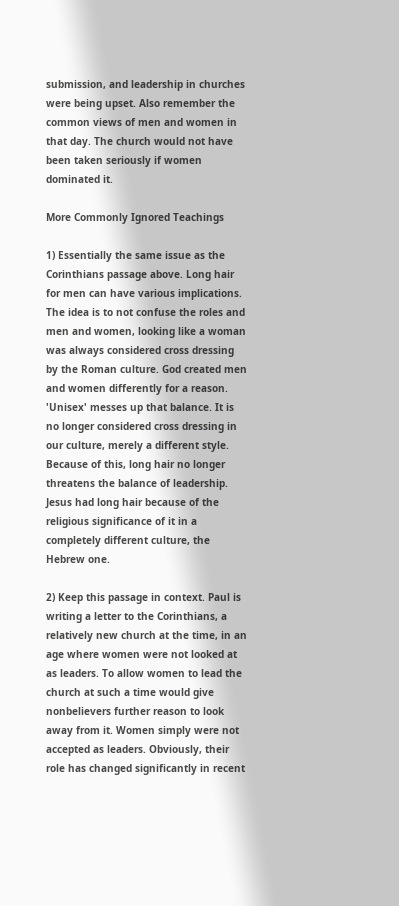submission, and leadership in churches were being upset. Also remember the common views of men and women in that day. The church would not have been taken seriously if women dominated it.

More Commonly Ignored Teachings

1) Essentially the same issue as the Corinthians passage above. Long hair for men can have various implications. The idea is to not confuse the roles and men and women, looking like a woman was always considered cross dressing by the Roman culture. God created men and women differently for a reason. 'Unisex' messes up that balance. It is no longer considered cross dressing in our culture, merely a different style. Because of this, long hair no longer threatens the balance of leadership. Jesus had long hair because of the religious significance of it in a completely different culture, the Hebrew one.

2) Keep this passage in context. Paul is writing a letter to the Corinthians, a relatively new church at the time, in an age where women were not looked at as leaders. To allow women to lead the church at such a time would give nonbelievers further reason to look away from it. Women simply were not accepted as leaders. Obviously, their role has changed significantly in recent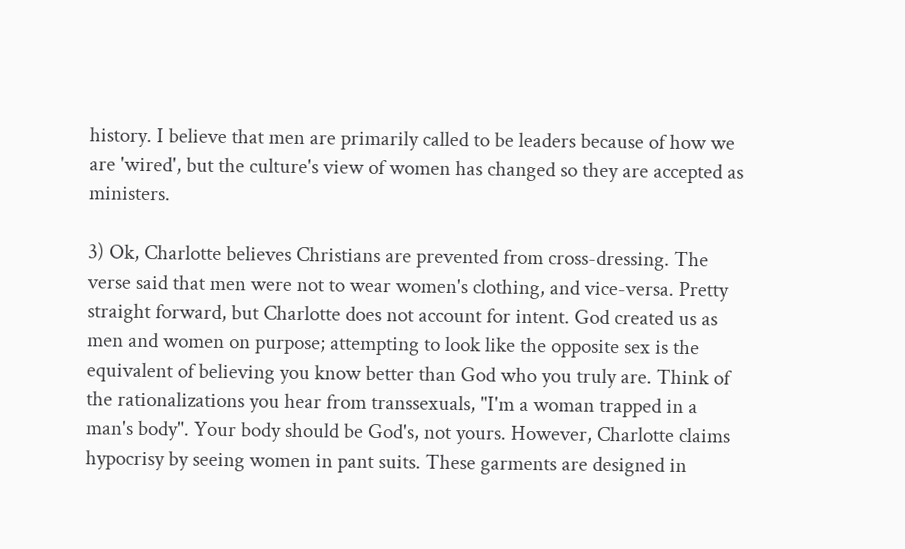history. I believe that men are primarily called to be leaders because of how we are 'wired', but the culture's view of women has changed so they are accepted as ministers.

3) Ok, Charlotte believes Christians are prevented from cross-dressing. The verse said that men were not to wear women's clothing, and vice-versa. Pretty straight forward, but Charlotte does not account for intent. God created us as men and women on purpose; attempting to look like the opposite sex is the equivalent of believing you know better than God who you truly are. Think of the rationalizations you hear from transsexuals, "I'm a woman trapped in a man's body". Your body should be God's, not yours. However, Charlotte claims hypocrisy by seeing women in pant suits. These garments are designed in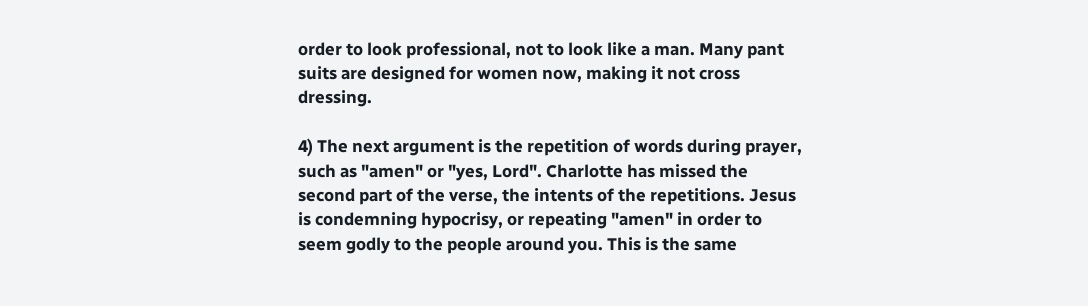order to look professional, not to look like a man. Many pant suits are designed for women now, making it not cross dressing.

4) The next argument is the repetition of words during prayer, such as "amen" or "yes, Lord". Charlotte has missed the second part of the verse, the intents of the repetitions. Jesus is condemning hypocrisy, or repeating "amen" in order to seem godly to the people around you. This is the same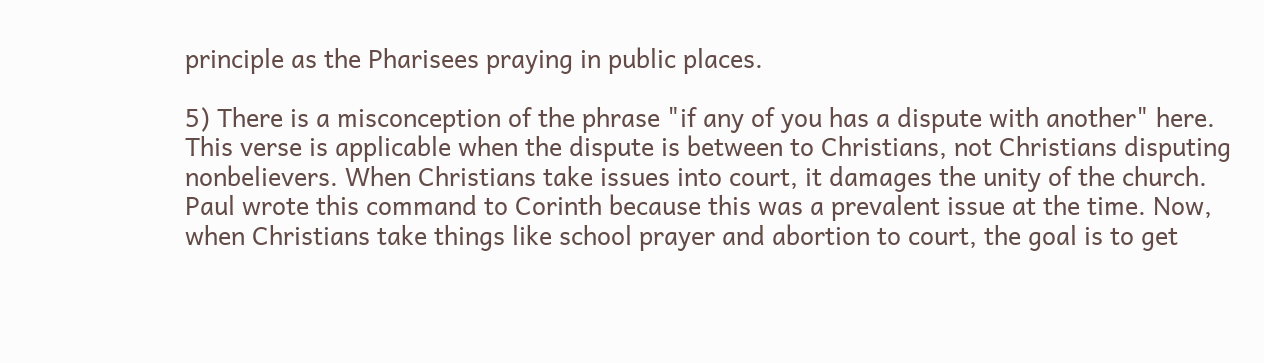principle as the Pharisees praying in public places.

5) There is a misconception of the phrase "if any of you has a dispute with another" here. This verse is applicable when the dispute is between to Christians, not Christians disputing nonbelievers. When Christians take issues into court, it damages the unity of the church. Paul wrote this command to Corinth because this was a prevalent issue at the time. Now, when Christians take things like school prayer and abortion to court, the goal is to get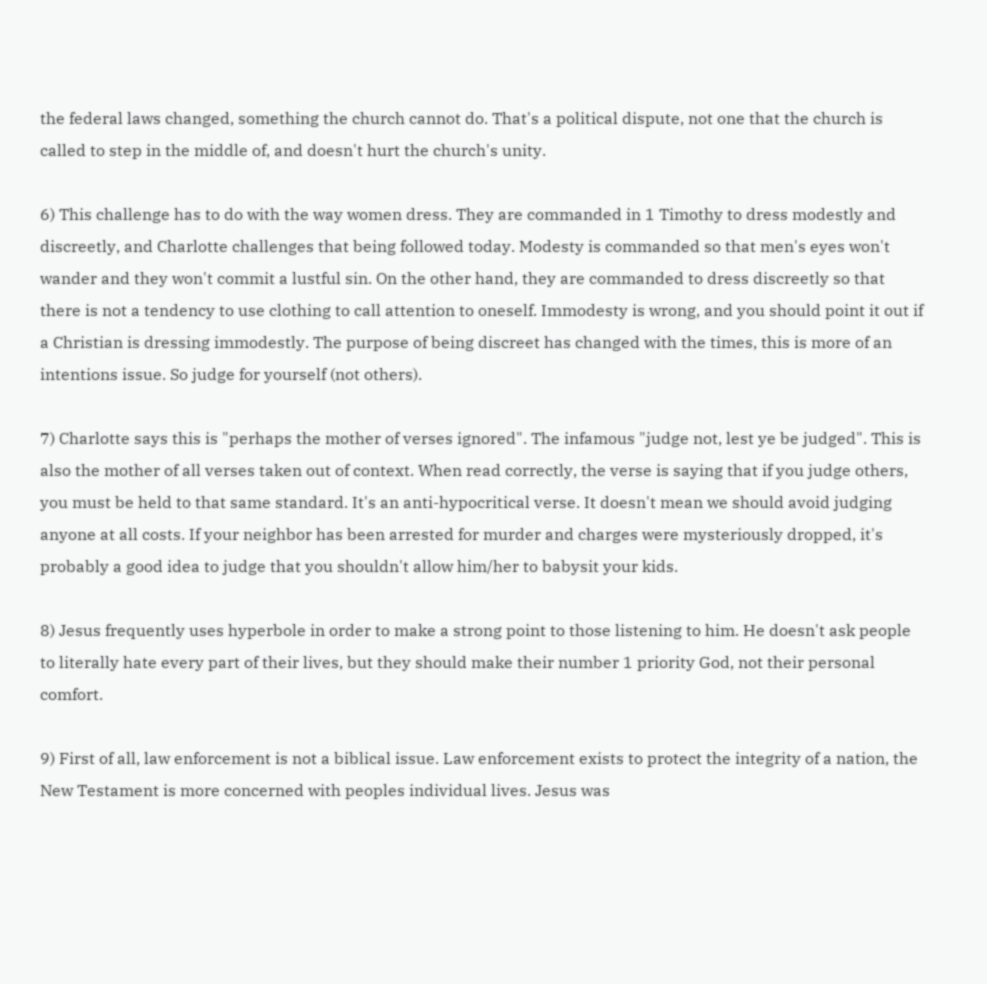the federal laws changed, something the church cannot do. That's a political dispute, not one that the church is called to step in the middle of, and doesn't hurt the church's unity.

6) This challenge has to do with the way women dress. They are commanded in 1 Timothy to dress modestly and discreetly, and Charlotte challenges that being followed today. Modesty is commanded so that men's eyes won't wander and they won't commit a lustful sin. On the other hand, they are commanded to dress discreetly so that there is not a tendency to use clothing to call attention to oneself. Immodesty is wrong, and you should point it out if a Christian is dressing immodestly. The purpose of being discreet has changed with the times, this is more of an intentions issue. So judge for yourself (not others).

7) Charlotte says this is "perhaps the mother of verses ignored". The infamous "judge not, lest ye be judged". This is also the mother of all verses taken out of context. When read correctly, the verse is saying that if you judge others, you must be held to that same standard. It's an anti-hypocritical verse. It doesn't mean we should avoid judging anyone at all costs. If your neighbor has been arrested for murder and charges were mysteriously dropped, it's probably a good idea to judge that you shouldn't allow him/her to babysit your kids.

8) Jesus frequently uses hyperbole in order to make a strong point to those listening to him. He doesn't ask people to literally hate every part of their lives, but they should make their number 1 priority God, not their personal comfort.

9) First of all, law enforcement is not a biblical issue. Law enforcement exists to protect the integrity of a nation, the New Testament is more concerned with peoples individual lives. Jesus was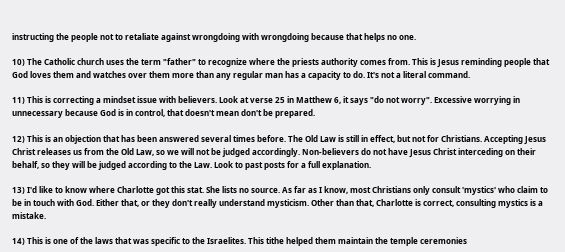instructing the people not to retaliate against wrongdoing with wrongdoing because that helps no one.

10) The Catholic church uses the term "father" to recognize where the priests authority comes from. This is Jesus reminding people that God loves them and watches over them more than any regular man has a capacity to do. It's not a literal command.

11) This is correcting a mindset issue with believers. Look at verse 25 in Matthew 6, it says "do not worry". Excessive worrying in unnecessary because God is in control, that doesn't mean don't be prepared.

12) This is an objection that has been answered several times before. The Old Law is still in effect, but not for Christians. Accepting Jesus Christ releases us from the Old Law, so we will not be judged accordingly. Non-believers do not have Jesus Christ interceding on their behalf, so they will be judged according to the Law. Look to past posts for a full explanation.

13) I'd like to know where Charlotte got this stat. She lists no source. As far as I know, most Christians only consult 'mystics' who claim to be in touch with God. Either that, or they don't really understand mysticism. Other than that, Charlotte is correct, consulting mystics is a mistake.

14) This is one of the laws that was specific to the Israelites. This tithe helped them maintain the temple ceremonies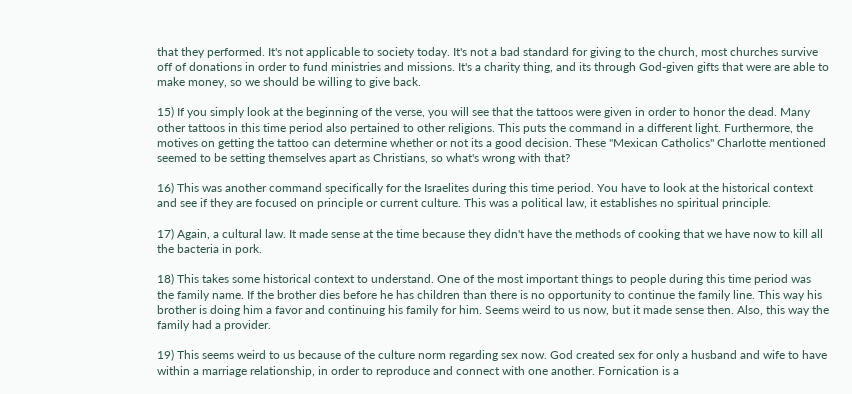that they performed. It's not applicable to society today. It's not a bad standard for giving to the church, most churches survive off of donations in order to fund ministries and missions. It's a charity thing, and its through God-given gifts that were are able to make money, so we should be willing to give back.

15) If you simply look at the beginning of the verse, you will see that the tattoos were given in order to honor the dead. Many other tattoos in this time period also pertained to other religions. This puts the command in a different light. Furthermore, the motives on getting the tattoo can determine whether or not its a good decision. These "Mexican Catholics" Charlotte mentioned seemed to be setting themselves apart as Christians, so what's wrong with that?

16) This was another command specifically for the Israelites during this time period. You have to look at the historical context and see if they are focused on principle or current culture. This was a political law, it establishes no spiritual principle.

17) Again, a cultural law. It made sense at the time because they didn't have the methods of cooking that we have now to kill all the bacteria in pork.

18) This takes some historical context to understand. One of the most important things to people during this time period was the family name. If the brother dies before he has children than there is no opportunity to continue the family line. This way his brother is doing him a favor and continuing his family for him. Seems weird to us now, but it made sense then. Also, this way the family had a provider.

19) This seems weird to us because of the culture norm regarding sex now. God created sex for only a husband and wife to have within a marriage relationship, in order to reproduce and connect with one another. Fornication is a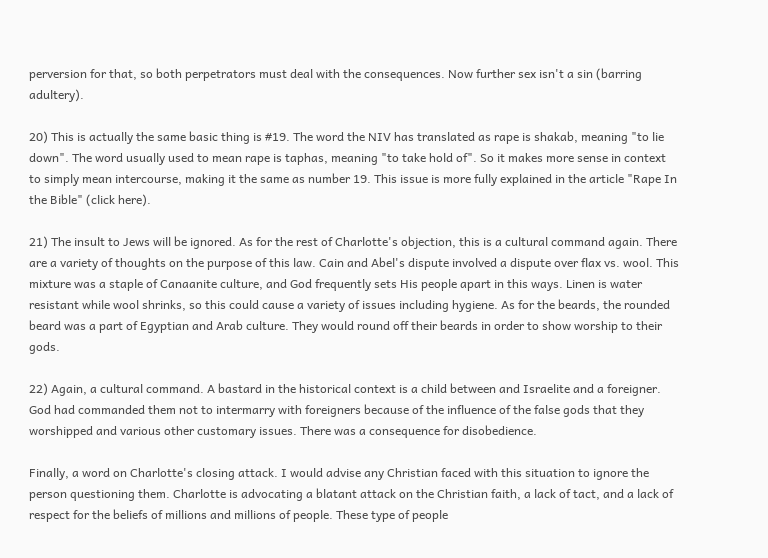perversion for that, so both perpetrators must deal with the consequences. Now further sex isn't a sin (barring adultery).

20) This is actually the same basic thing is #19. The word the NIV has translated as rape is shakab, meaning "to lie down". The word usually used to mean rape is taphas, meaning "to take hold of". So it makes more sense in context to simply mean intercourse, making it the same as number 19. This issue is more fully explained in the article "Rape In the Bible" (click here).

21) The insult to Jews will be ignored. As for the rest of Charlotte's objection, this is a cultural command again. There are a variety of thoughts on the purpose of this law. Cain and Abel's dispute involved a dispute over flax vs. wool. This mixture was a staple of Canaanite culture, and God frequently sets His people apart in this ways. Linen is water resistant while wool shrinks, so this could cause a variety of issues including hygiene. As for the beards, the rounded beard was a part of Egyptian and Arab culture. They would round off their beards in order to show worship to their gods.

22) Again, a cultural command. A bastard in the historical context is a child between and Israelite and a foreigner. God had commanded them not to intermarry with foreigners because of the influence of the false gods that they worshipped and various other customary issues. There was a consequence for disobedience.

Finally, a word on Charlotte's closing attack. I would advise any Christian faced with this situation to ignore the person questioning them. Charlotte is advocating a blatant attack on the Christian faith, a lack of tact, and a lack of respect for the beliefs of millions and millions of people. These type of people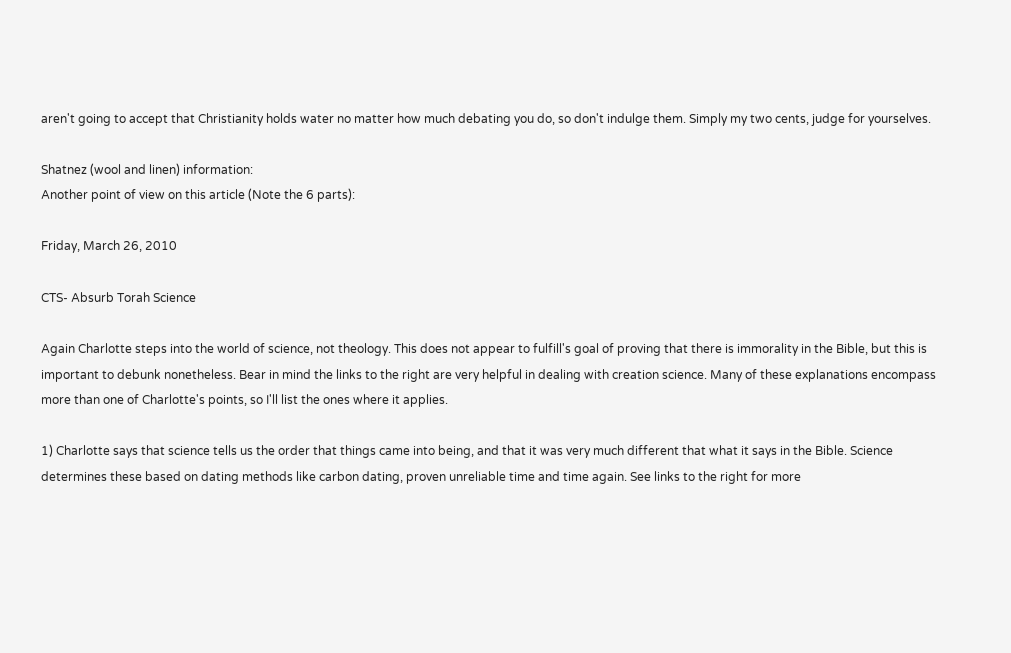aren't going to accept that Christianity holds water no matter how much debating you do, so don't indulge them. Simply my two cents, judge for yourselves.

Shatnez (wool and linen) information:
Another point of view on this article (Note the 6 parts):

Friday, March 26, 2010

CTS- Absurb Torah Science

Again Charlotte steps into the world of science, not theology. This does not appear to fulfill's goal of proving that there is immorality in the Bible, but this is important to debunk nonetheless. Bear in mind the links to the right are very helpful in dealing with creation science. Many of these explanations encompass more than one of Charlotte's points, so I'll list the ones where it applies.

1) Charlotte says that science tells us the order that things came into being, and that it was very much different that what it says in the Bible. Science determines these based on dating methods like carbon dating, proven unreliable time and time again. See links to the right for more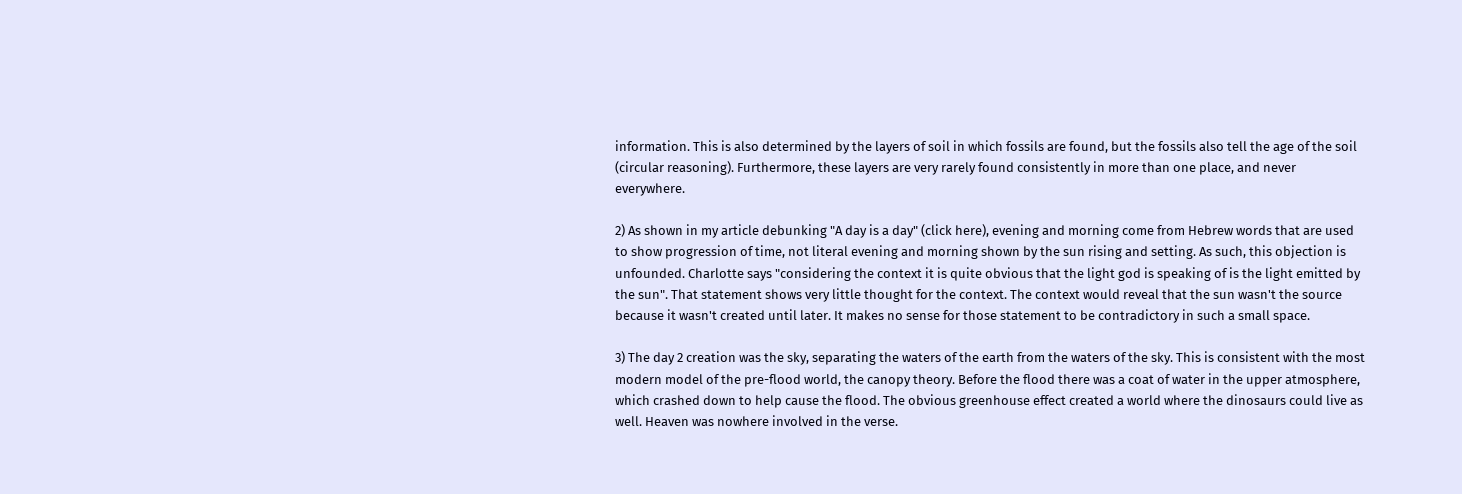information. This is also determined by the layers of soil in which fossils are found, but the fossils also tell the age of the soil (circular reasoning). Furthermore, these layers are very rarely found consistently in more than one place, and never everywhere.

2) As shown in my article debunking "A day is a day" (click here), evening and morning come from Hebrew words that are used to show progression of time, not literal evening and morning shown by the sun rising and setting. As such, this objection is unfounded. Charlotte says "considering the context it is quite obvious that the light god is speaking of is the light emitted by the sun". That statement shows very little thought for the context. The context would reveal that the sun wasn't the source because it wasn't created until later. It makes no sense for those statement to be contradictory in such a small space.

3) The day 2 creation was the sky, separating the waters of the earth from the waters of the sky. This is consistent with the most modern model of the pre-flood world, the canopy theory. Before the flood there was a coat of water in the upper atmosphere, which crashed down to help cause the flood. The obvious greenhouse effect created a world where the dinosaurs could live as well. Heaven was nowhere involved in the verse.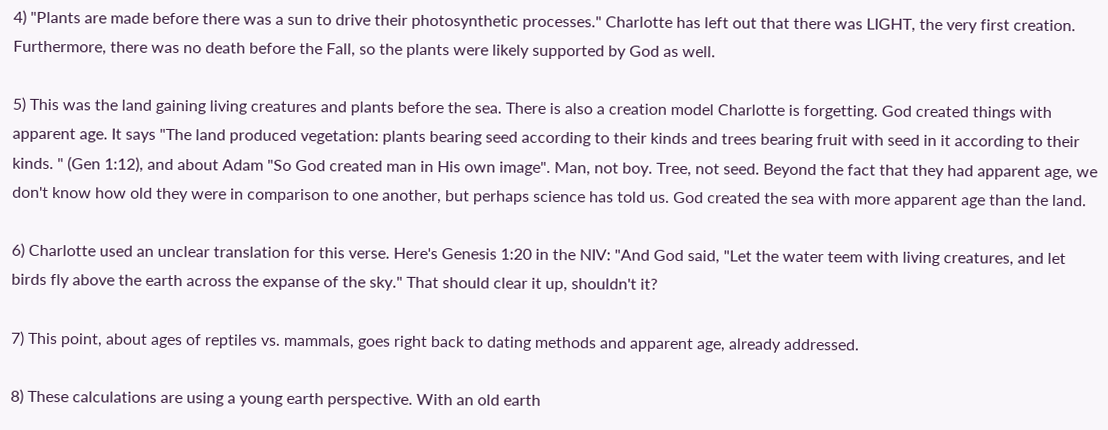4) "Plants are made before there was a sun to drive their photosynthetic processes." Charlotte has left out that there was LIGHT, the very first creation. Furthermore, there was no death before the Fall, so the plants were likely supported by God as well.

5) This was the land gaining living creatures and plants before the sea. There is also a creation model Charlotte is forgetting. God created things with apparent age. It says "The land produced vegetation: plants bearing seed according to their kinds and trees bearing fruit with seed in it according to their kinds. " (Gen 1:12), and about Adam "So God created man in His own image". Man, not boy. Tree, not seed. Beyond the fact that they had apparent age, we don't know how old they were in comparison to one another, but perhaps science has told us. God created the sea with more apparent age than the land.

6) Charlotte used an unclear translation for this verse. Here's Genesis 1:20 in the NIV: "And God said, "Let the water teem with living creatures, and let birds fly above the earth across the expanse of the sky." That should clear it up, shouldn't it?

7) This point, about ages of reptiles vs. mammals, goes right back to dating methods and apparent age, already addressed.

8) These calculations are using a young earth perspective. With an old earth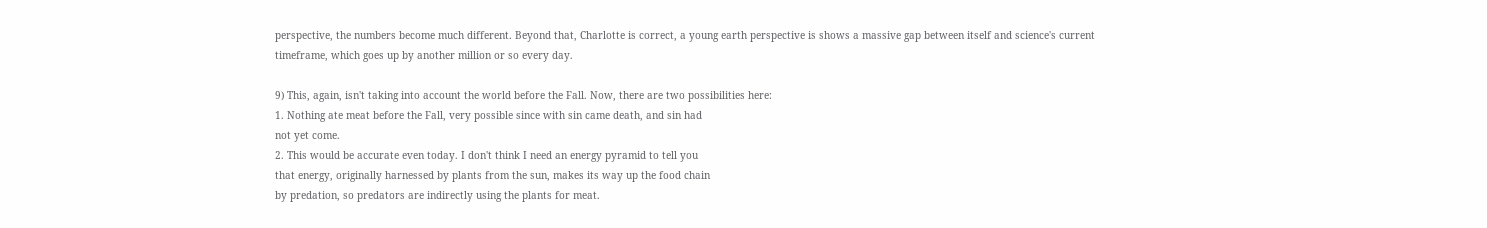perspective, the numbers become much different. Beyond that, Charlotte is correct, a young earth perspective is shows a massive gap between itself and science's current timeframe, which goes up by another million or so every day.

9) This, again, isn't taking into account the world before the Fall. Now, there are two possibilities here:
1. Nothing ate meat before the Fall, very possible since with sin came death, and sin had
not yet come.
2. This would be accurate even today. I don't think I need an energy pyramid to tell you
that energy, originally harnessed by plants from the sun, makes its way up the food chain
by predation, so predators are indirectly using the plants for meat.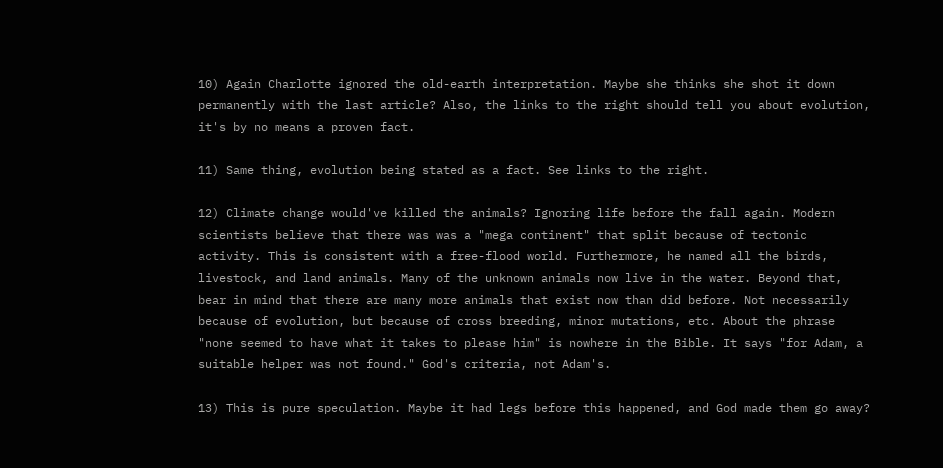10) Again Charlotte ignored the old-earth interpretation. Maybe she thinks she shot it down permanently with the last article? Also, the links to the right should tell you about evolution, it's by no means a proven fact.

11) Same thing, evolution being stated as a fact. See links to the right.

12) Climate change would've killed the animals? Ignoring life before the fall again. Modern scientists believe that there was was a "mega continent" that split because of tectonic activity. This is consistent with a free-flood world. Furthermore, he named all the birds, livestock, and land animals. Many of the unknown animals now live in the water. Beyond that, bear in mind that there are many more animals that exist now than did before. Not necessarily because of evolution, but because of cross breeding, minor mutations, etc. About the phrase "none seemed to have what it takes to please him" is nowhere in the Bible. It says "for Adam, a suitable helper was not found." God's criteria, not Adam's.

13) This is pure speculation. Maybe it had legs before this happened, and God made them go away?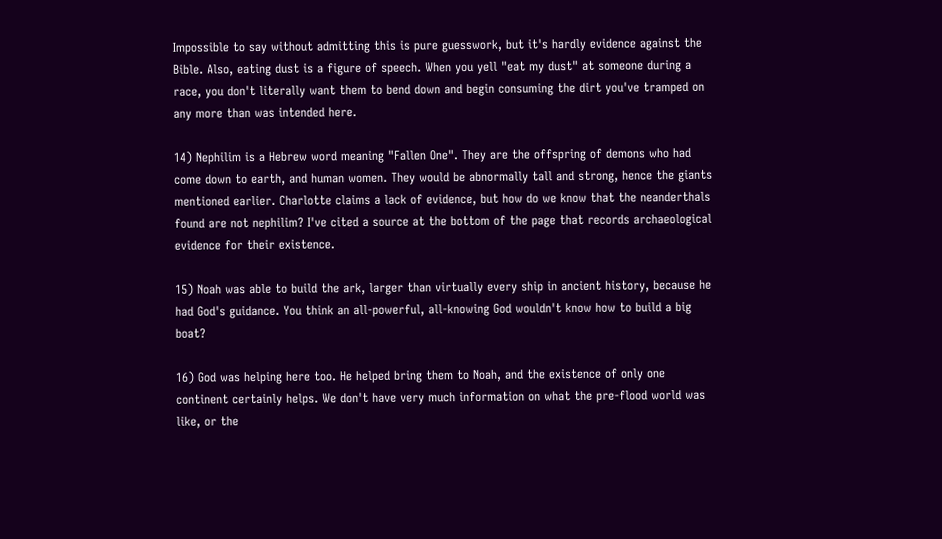Impossible to say without admitting this is pure guesswork, but it's hardly evidence against the Bible. Also, eating dust is a figure of speech. When you yell "eat my dust" at someone during a race, you don't literally want them to bend down and begin consuming the dirt you've tramped on any more than was intended here.

14) Nephilim is a Hebrew word meaning "Fallen One". They are the offspring of demons who had come down to earth, and human women. They would be abnormally tall and strong, hence the giants mentioned earlier. Charlotte claims a lack of evidence, but how do we know that the neanderthals found are not nephilim? I've cited a source at the bottom of the page that records archaeological evidence for their existence.

15) Noah was able to build the ark, larger than virtually every ship in ancient history, because he had God's guidance. You think an all-powerful, all-knowing God wouldn't know how to build a big boat?

16) God was helping here too. He helped bring them to Noah, and the existence of only one continent certainly helps. We don't have very much information on what the pre-flood world was like, or the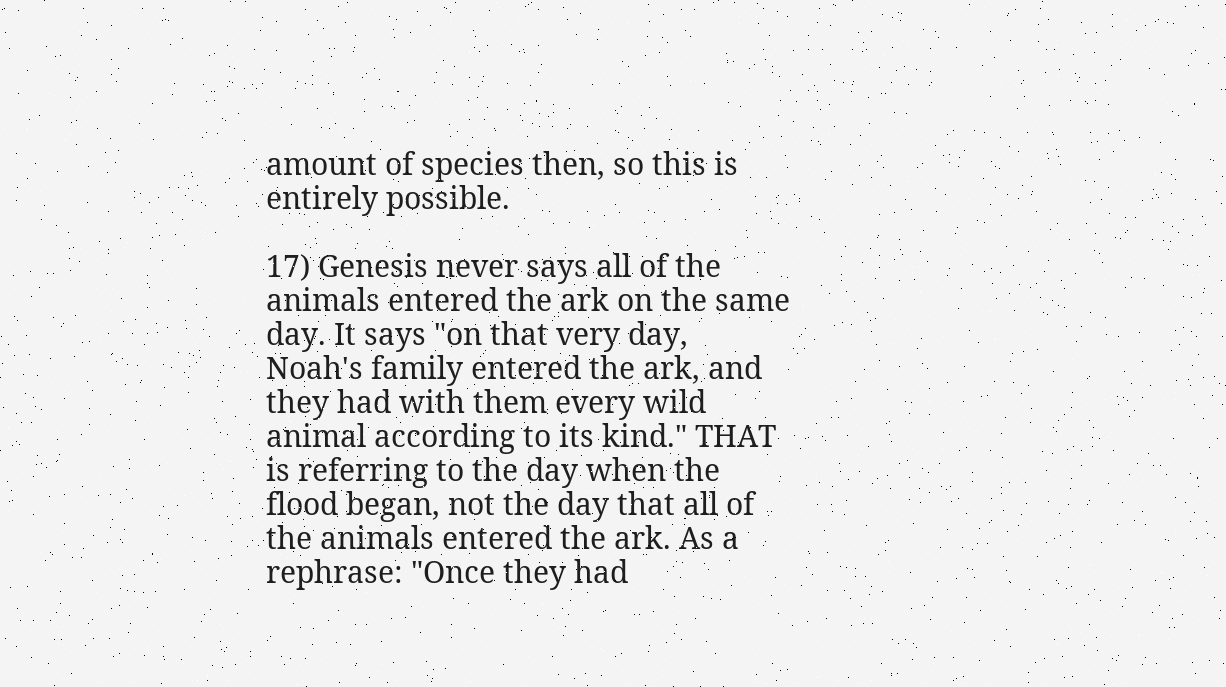amount of species then, so this is entirely possible.

17) Genesis never says all of the animals entered the ark on the same day. It says "on that very day, Noah's family entered the ark, and they had with them every wild animal according to its kind." THAT is referring to the day when the flood began, not the day that all of the animals entered the ark. As a rephrase: "Once they had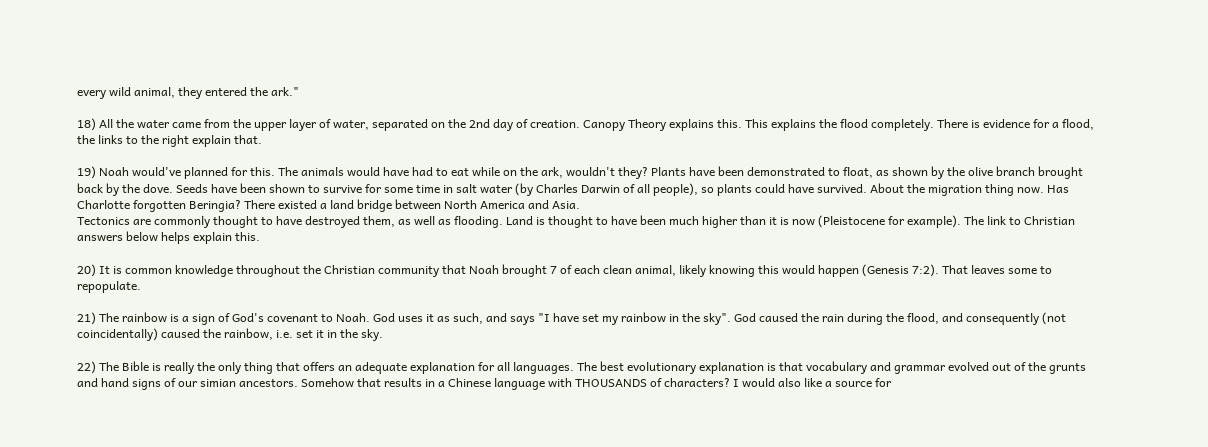every wild animal, they entered the ark."

18) All the water came from the upper layer of water, separated on the 2nd day of creation. Canopy Theory explains this. This explains the flood completely. There is evidence for a flood, the links to the right explain that.

19) Noah would've planned for this. The animals would have had to eat while on the ark, wouldn't they? Plants have been demonstrated to float, as shown by the olive branch brought back by the dove. Seeds have been shown to survive for some time in salt water (by Charles Darwin of all people), so plants could have survived. About the migration thing now. Has Charlotte forgotten Beringia? There existed a land bridge between North America and Asia.
Tectonics are commonly thought to have destroyed them, as well as flooding. Land is thought to have been much higher than it is now (Pleistocene for example). The link to Christian answers below helps explain this.

20) It is common knowledge throughout the Christian community that Noah brought 7 of each clean animal, likely knowing this would happen (Genesis 7:2). That leaves some to repopulate.

21) The rainbow is a sign of God's covenant to Noah. God uses it as such, and says "I have set my rainbow in the sky". God caused the rain during the flood, and consequently (not coincidentally) caused the rainbow, i.e. set it in the sky.

22) The Bible is really the only thing that offers an adequate explanation for all languages. The best evolutionary explanation is that vocabulary and grammar evolved out of the grunts and hand signs of our simian ancestors. Somehow that results in a Chinese language with THOUSANDS of characters? I would also like a source for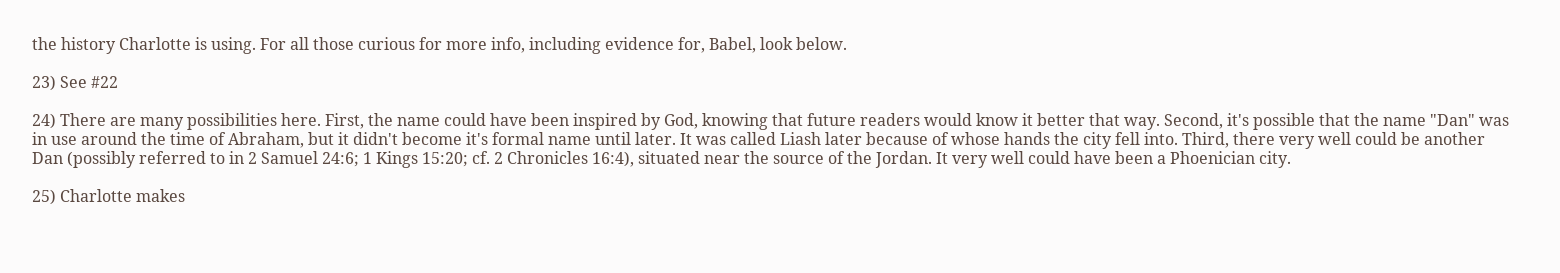the history Charlotte is using. For all those curious for more info, including evidence for, Babel, look below.

23) See #22

24) There are many possibilities here. First, the name could have been inspired by God, knowing that future readers would know it better that way. Second, it's possible that the name "Dan" was in use around the time of Abraham, but it didn't become it's formal name until later. It was called Liash later because of whose hands the city fell into. Third, there very well could be another Dan (possibly referred to in 2 Samuel 24:6; 1 Kings 15:20; cf. 2 Chronicles 16:4), situated near the source of the Jordan. It very well could have been a Phoenician city.

25) Charlotte makes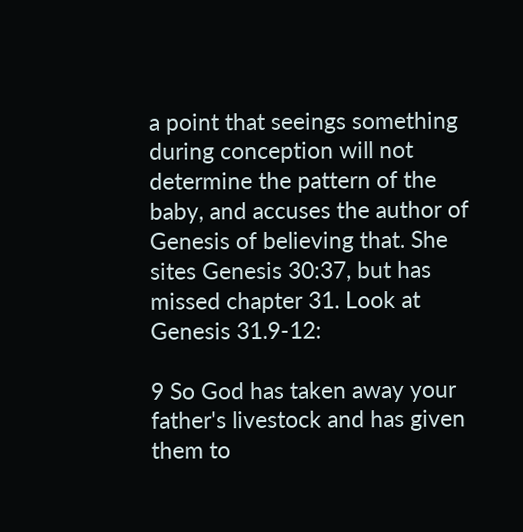a point that seeings something during conception will not determine the pattern of the baby, and accuses the author of Genesis of believing that. She sites Genesis 30:37, but has missed chapter 31. Look at Genesis 31.9-12:

9 So God has taken away your father's livestock and has given them to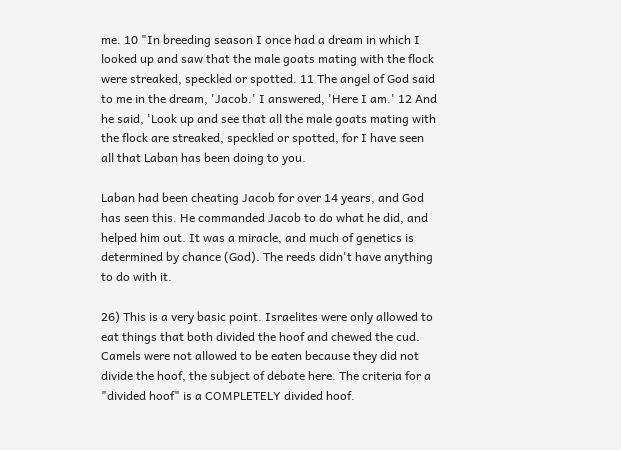me. 10 "In breeding season I once had a dream in which I looked up and saw that the male goats mating with the flock were streaked, speckled or spotted. 11 The angel of God said to me in the dream, 'Jacob.' I answered, 'Here I am.' 12 And he said, 'Look up and see that all the male goats mating with the flock are streaked, speckled or spotted, for I have seen all that Laban has been doing to you.

Laban had been cheating Jacob for over 14 years, and God has seen this. He commanded Jacob to do what he did, and helped him out. It was a miracle, and much of genetics is determined by chance (God). The reeds didn't have anything to do with it.

26) This is a very basic point. Israelites were only allowed to eat things that both divided the hoof and chewed the cud. Camels were not allowed to be eaten because they did not divide the hoof, the subject of debate here. The criteria for a "divided hoof" is a COMPLETELY divided hoof.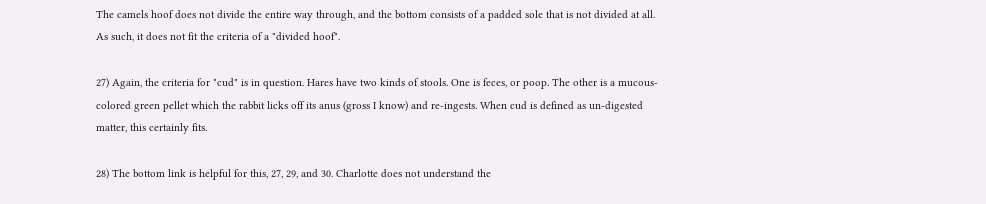The camels hoof does not divide the entire way through, and the bottom consists of a padded sole that is not divided at all. As such, it does not fit the criteria of a "divided hoof".

27) Again, the criteria for "cud" is in question. Hares have two kinds of stools. One is feces, or poop. The other is a mucous-colored green pellet which the rabbit licks off its anus (gross I know) and re-ingests. When cud is defined as un-digested matter, this certainly fits.

28) The bottom link is helpful for this, 27, 29, and 30. Charlotte does not understand the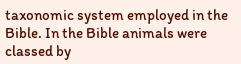taxonomic system employed in the Bible. In the Bible animals were classed by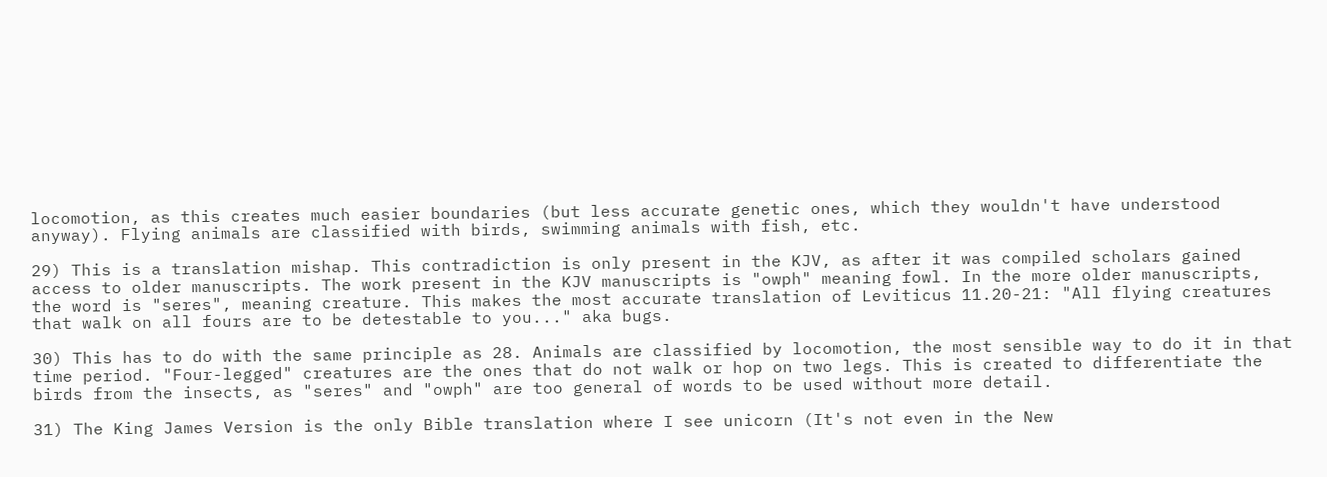locomotion, as this creates much easier boundaries (but less accurate genetic ones, which they wouldn't have understood anyway). Flying animals are classified with birds, swimming animals with fish, etc.

29) This is a translation mishap. This contradiction is only present in the KJV, as after it was compiled scholars gained access to older manuscripts. The work present in the KJV manuscripts is "owph" meaning fowl. In the more older manuscripts, the word is "seres", meaning creature. This makes the most accurate translation of Leviticus 11.20-21: "All flying creatures that walk on all fours are to be detestable to you..." aka bugs.

30) This has to do with the same principle as 28. Animals are classified by locomotion, the most sensible way to do it in that time period. "Four-legged" creatures are the ones that do not walk or hop on two legs. This is created to differentiate the birds from the insects, as "seres" and "owph" are too general of words to be used without more detail.

31) The King James Version is the only Bible translation where I see unicorn (It's not even in the New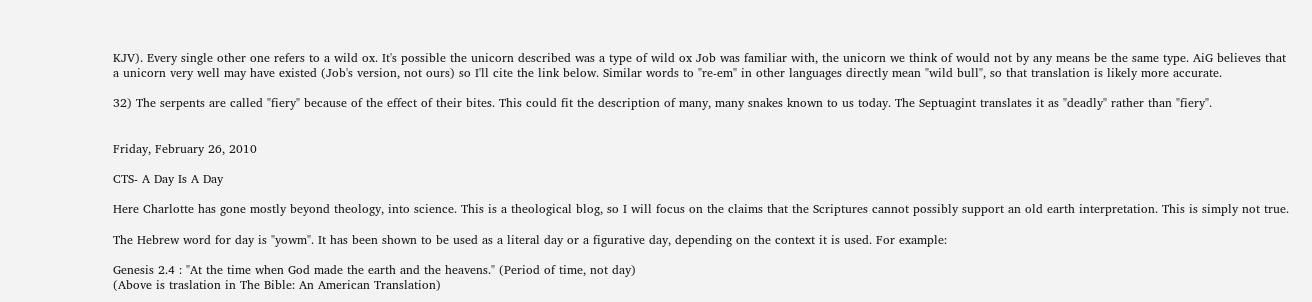KJV). Every single other one refers to a wild ox. It's possible the unicorn described was a type of wild ox Job was familiar with, the unicorn we think of would not by any means be the same type. AiG believes that a unicorn very well may have existed (Job's version, not ours) so I'll cite the link below. Similar words to "re-em" in other languages directly mean "wild bull", so that translation is likely more accurate.

32) The serpents are called "fiery" because of the effect of their bites. This could fit the description of many, many snakes known to us today. The Septuagint translates it as "deadly" rather than "fiery".


Friday, February 26, 2010

CTS- A Day Is A Day

Here Charlotte has gone mostly beyond theology, into science. This is a theological blog, so I will focus on the claims that the Scriptures cannot possibly support an old earth interpretation. This is simply not true.

The Hebrew word for day is "yowm". It has been shown to be used as a literal day or a figurative day, depending on the context it is used. For example:

Genesis 2.4 : "At the time when God made the earth and the heavens." (Period of time, not day)
(Above is traslation in The Bible: An American Translation)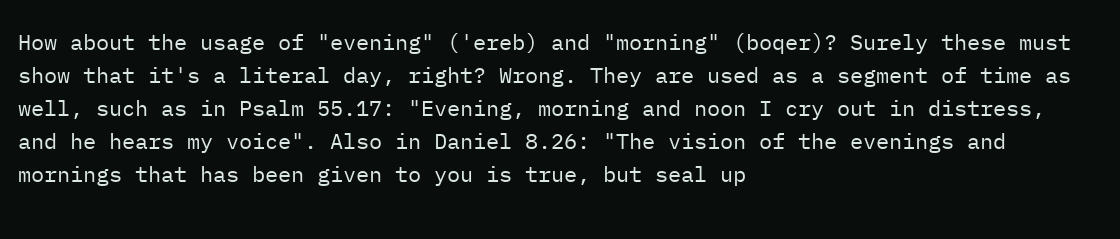How about the usage of "evening" ('ereb) and "morning" (boqer)? Surely these must show that it's a literal day, right? Wrong. They are used as a segment of time as well, such as in Psalm 55.17: "Evening, morning and noon I cry out in distress, and he hears my voice". Also in Daniel 8.26: "The vision of the evenings and mornings that has been given to you is true, but seal up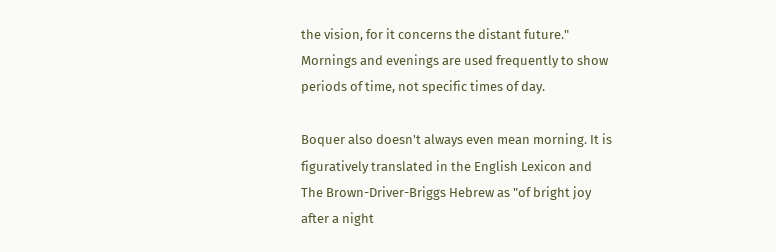the vision, for it concerns the distant future." Mornings and evenings are used frequently to show periods of time, not specific times of day.

Boquer also doesn't always even mean morning. It is figuratively translated in the English Lexicon and The Brown-Driver-Briggs Hebrew as "of bright joy after a night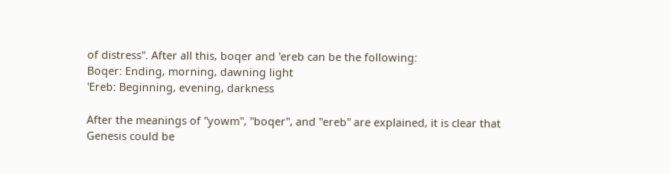of distress". After all this, boqer and 'ereb can be the following:
Boqer: Ending, morning, dawning light
'Ereb: Beginning, evening, darkness

After the meanings of "yowm", "boqer", and "ereb" are explained, it is clear that Genesis could be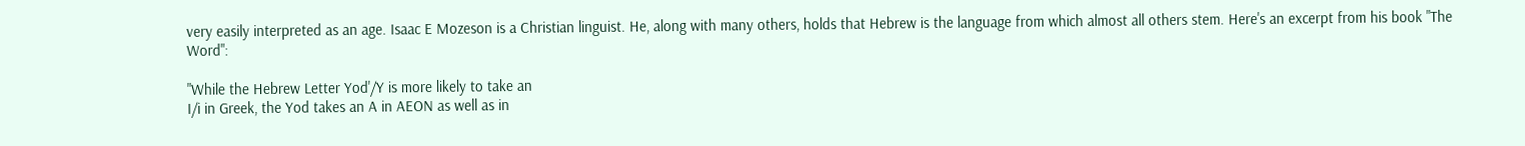very easily interpreted as an age. Isaac E Mozeson is a Christian linguist. He, along with many others, holds that Hebrew is the language from which almost all others stem. Here's an excerpt from his book "The Word":

"While the Hebrew Letter Yod'/Y is more likely to take an
I/i in Greek, the Yod takes an A in AEON as well as in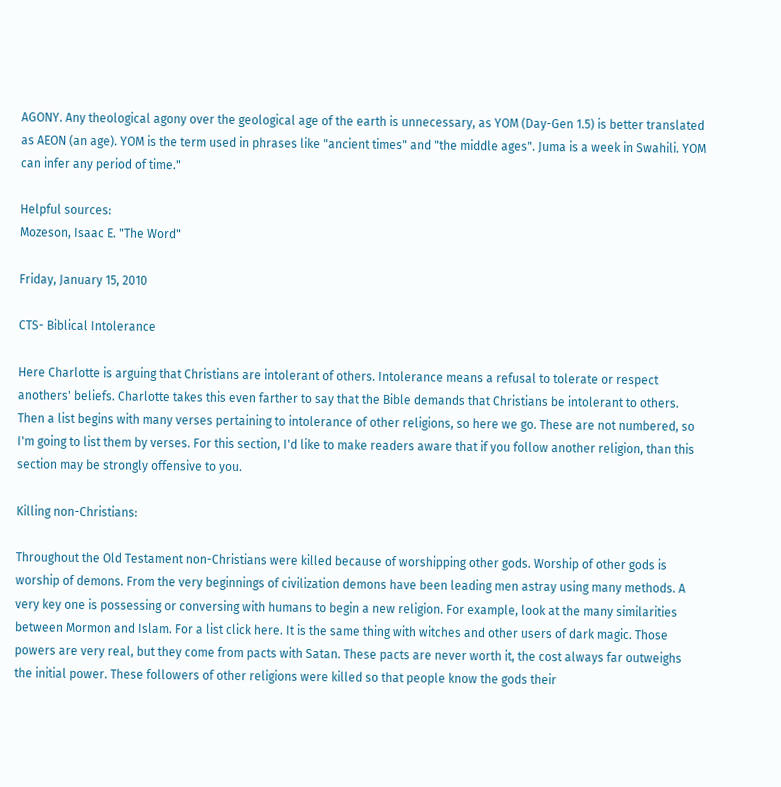AGONY. Any theological agony over the geological age of the earth is unnecessary, as YOM (Day-Gen 1.5) is better translated as AEON (an age). YOM is the term used in phrases like "ancient times" and "the middle ages". Juma is a week in Swahili. YOM can infer any period of time."

Helpful sources:
Mozeson, Isaac E. "The Word"

Friday, January 15, 2010

CTS- Biblical Intolerance

Here Charlotte is arguing that Christians are intolerant of others. Intolerance means a refusal to tolerate or respect anothers' beliefs. Charlotte takes this even farther to say that the Bible demands that Christians be intolerant to others. Then a list begins with many verses pertaining to intolerance of other religions, so here we go. These are not numbered, so I'm going to list them by verses. For this section, I'd like to make readers aware that if you follow another religion, than this section may be strongly offensive to you.

Killing non-Christians:

Throughout the Old Testament non-Christians were killed because of worshipping other gods. Worship of other gods is worship of demons. From the very beginnings of civilization demons have been leading men astray using many methods. A very key one is possessing or conversing with humans to begin a new religion. For example, look at the many similarities between Mormon and Islam. For a list click here. It is the same thing with witches and other users of dark magic. Those powers are very real, but they come from pacts with Satan. These pacts are never worth it, the cost always far outweighs the initial power. These followers of other religions were killed so that people know the gods their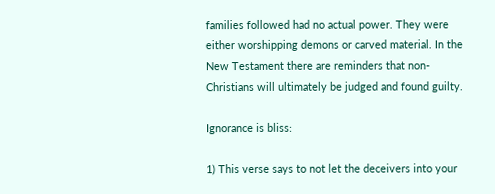families followed had no actual power. They were either worshipping demons or carved material. In the New Testament there are reminders that non-Christians will ultimately be judged and found guilty.

Ignorance is bliss:

1) This verse says to not let the deceivers into your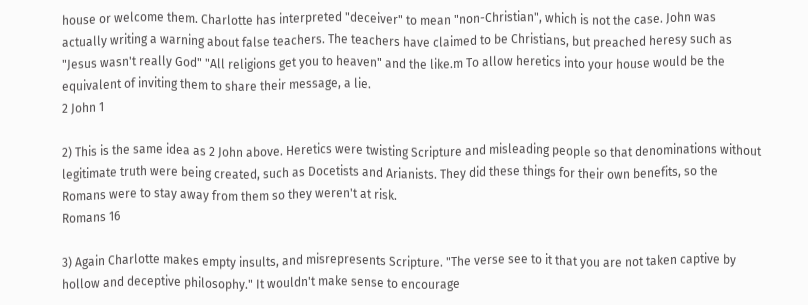house or welcome them. Charlotte has interpreted "deceiver" to mean "non-Christian", which is not the case. John was actually writing a warning about false teachers. The teachers have claimed to be Christians, but preached heresy such as "Jesus wasn't really God" "All religions get you to heaven" and the like.m To allow heretics into your house would be the equivalent of inviting them to share their message, a lie.
2 John 1

2) This is the same idea as 2 John above. Heretics were twisting Scripture and misleading people so that denominations without legitimate truth were being created, such as Docetists and Arianists. They did these things for their own benefits, so the Romans were to stay away from them so they weren't at risk.
Romans 16

3) Again Charlotte makes empty insults, and misrepresents Scripture. "The verse see to it that you are not taken captive by hollow and deceptive philosophy." It wouldn't make sense to encourage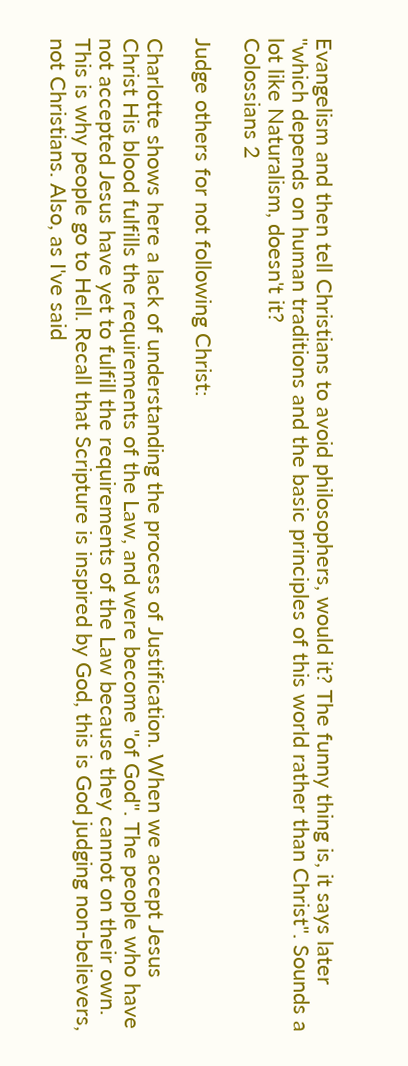Evangelism and then tell Christians to avoid philosophers, would it? The funny thing is, it says later "which depends on human traditions and the basic principles of this world rather than Christ". Sounds a lot like Naturalism, doesn't it?
Colossians 2

Judge others for not following Christ:

Charlotte shows here a lack of understanding the process of Justification. When we accept Jesus Christ His blood fulfills the requirements of the Law, and were become "of God". The people who have not accepted Jesus have yet to fulfill the requirements of the Law because they cannot on their own. This is why people go to Hell. Recall that Scripture is inspired by God, this is God judging non-believers, not Christians. Also, as I've said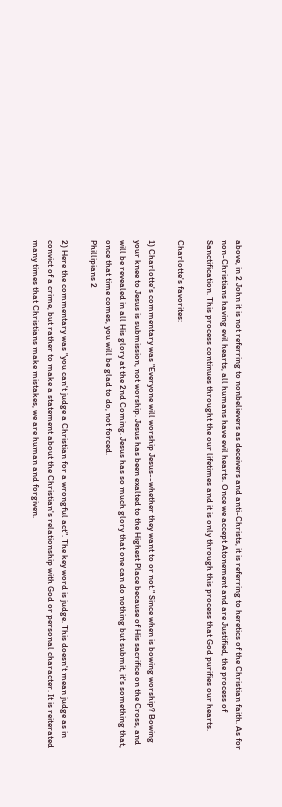above, in 2 John it is not referring to nonbelievers as deceivers and anti-Christs, it is referring to heretics of the Christian faith. As for non-Christians having evil hearts, all humans have evil hearts. Once we accept Atonement and are Justified, the process of Sanctification. This process continues throught the our lifetimes and it is only through this process that God purifies our hearts.

Charlotte's favorites:

1) Charlotte's commentary was "Everyone will worship Jesus--whether they want to or not." Since when is bowing worship? Bowing your knee to Jesus is submission, not worship. Jesus has been exalted to the Highest Place because of His sacrifice on the Cross, and will be revealed in all His glory at the 2nd Coming. Jesus has so much glory that one can do nothing but submit, it's something that, once that time comes, you will be glad to do, not forced.
Phillipians 2

2) Here the commentary was "you can't judge a Christian for a wrongful act". The key word is judge. This doesn't mean judge as in convict of a crime, but rather to make a statement about the Christian's relationship with God or personal character. It is reiterated many times that Christians make mistakes, we are human and forgiven.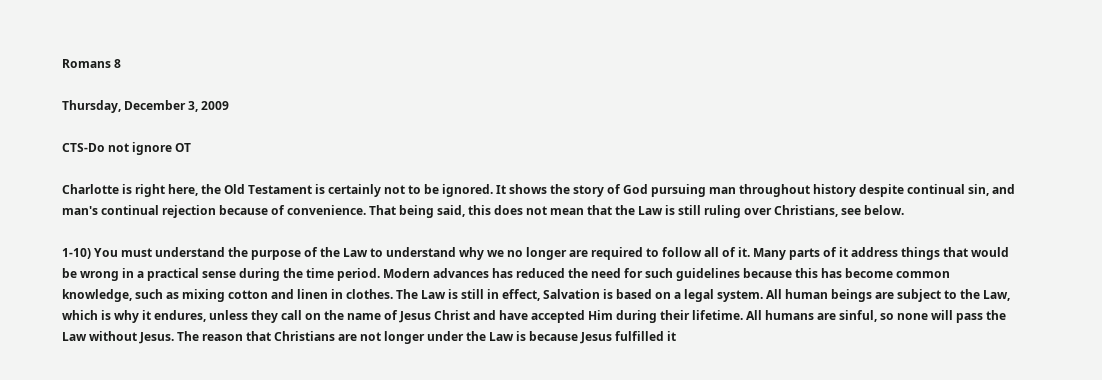Romans 8

Thursday, December 3, 2009

CTS-Do not ignore OT

Charlotte is right here, the Old Testament is certainly not to be ignored. It shows the story of God pursuing man throughout history despite continual sin, and man's continual rejection because of convenience. That being said, this does not mean that the Law is still ruling over Christians, see below.

1-10) You must understand the purpose of the Law to understand why we no longer are required to follow all of it. Many parts of it address things that would be wrong in a practical sense during the time period. Modern advances has reduced the need for such guidelines because this has become common knowledge, such as mixing cotton and linen in clothes. The Law is still in effect, Salvation is based on a legal system. All human beings are subject to the Law, which is why it endures, unless they call on the name of Jesus Christ and have accepted Him during their lifetime. All humans are sinful, so none will pass the Law without Jesus. The reason that Christians are not longer under the Law is because Jesus fulfilled it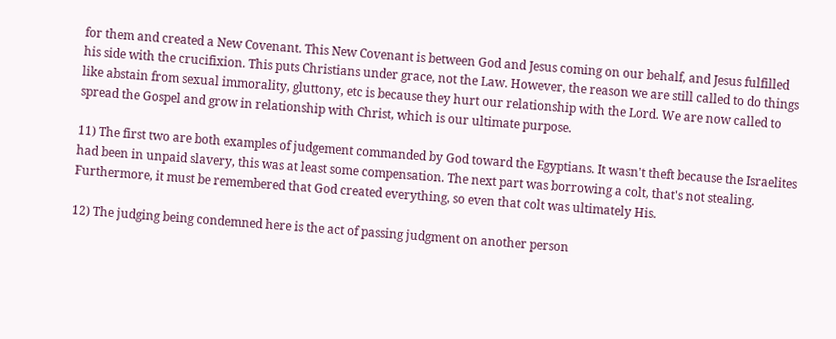for them and created a New Covenant. This New Covenant is between God and Jesus coming on our behalf, and Jesus fulfilled his side with the crucifixion. This puts Christians under grace, not the Law. However, the reason we are still called to do things like abstain from sexual immorality, gluttony, etc is because they hurt our relationship with the Lord. We are now called to spread the Gospel and grow in relationship with Christ, which is our ultimate purpose.

11) The first two are both examples of judgement commanded by God toward the Egyptians. It wasn't theft because the Israelites had been in unpaid slavery, this was at least some compensation. The next part was borrowing a colt, that's not stealing. Furthermore, it must be remembered that God created everything, so even that colt was ultimately His.

12) The judging being condemned here is the act of passing judgment on another person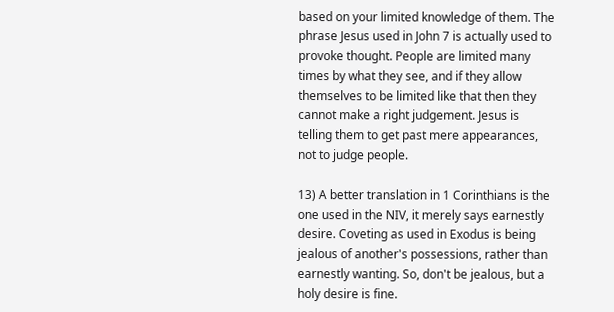based on your limited knowledge of them. The phrase Jesus used in John 7 is actually used to provoke thought. People are limited many times by what they see, and if they allow themselves to be limited like that then they cannot make a right judgement. Jesus is telling them to get past mere appearances, not to judge people.

13) A better translation in 1 Corinthians is the one used in the NIV, it merely says earnestly desire. Coveting as used in Exodus is being jealous of another's possessions, rather than earnestly wanting. So, don't be jealous, but a holy desire is fine.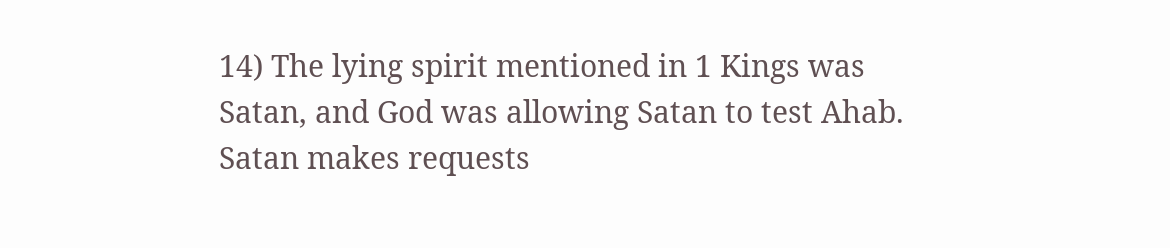14) The lying spirit mentioned in 1 Kings was Satan, and God was allowing Satan to test Ahab. Satan makes requests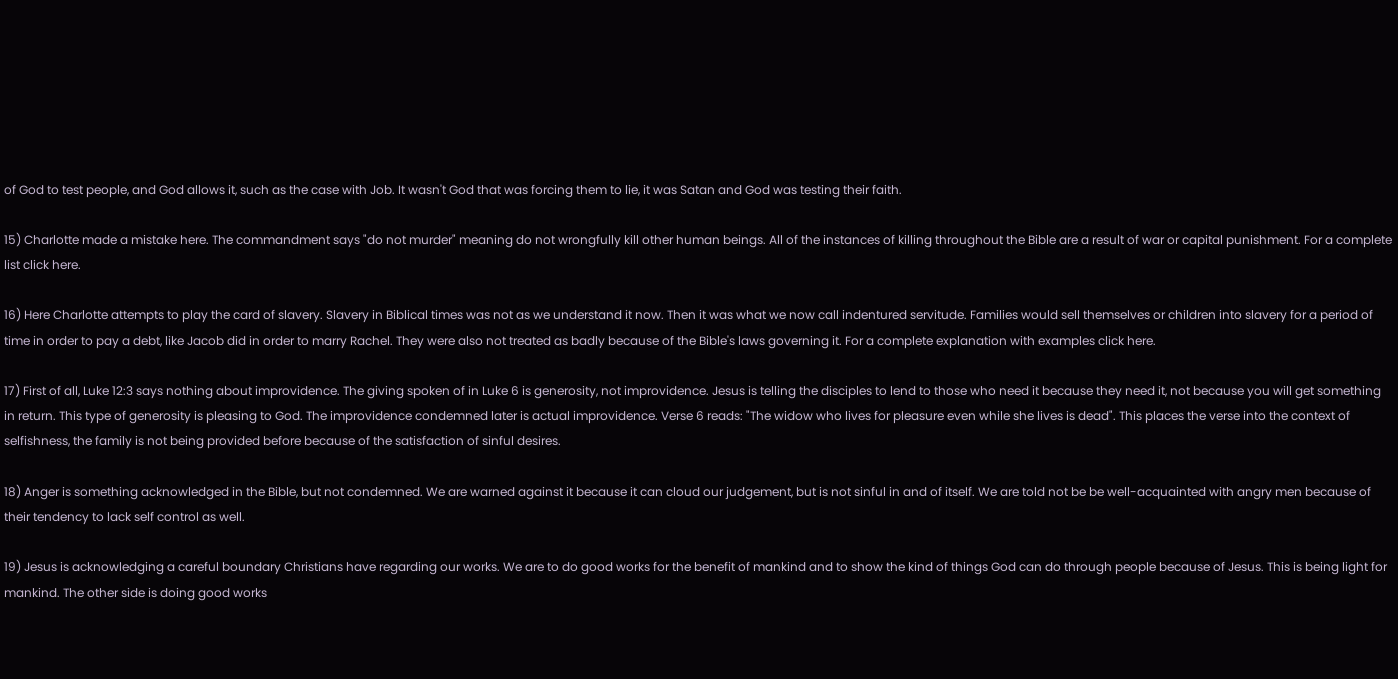of God to test people, and God allows it, such as the case with Job. It wasn't God that was forcing them to lie, it was Satan and God was testing their faith.

15) Charlotte made a mistake here. The commandment says "do not murder" meaning do not wrongfully kill other human beings. All of the instances of killing throughout the Bible are a result of war or capital punishment. For a complete list click here.

16) Here Charlotte attempts to play the card of slavery. Slavery in Biblical times was not as we understand it now. Then it was what we now call indentured servitude. Families would sell themselves or children into slavery for a period of time in order to pay a debt, like Jacob did in order to marry Rachel. They were also not treated as badly because of the Bible's laws governing it. For a complete explanation with examples click here.

17) First of all, Luke 12:3 says nothing about improvidence. The giving spoken of in Luke 6 is generosity, not improvidence. Jesus is telling the disciples to lend to those who need it because they need it, not because you will get something in return. This type of generosity is pleasing to God. The improvidence condemned later is actual improvidence. Verse 6 reads: "The widow who lives for pleasure even while she lives is dead". This places the verse into the context of selfishness, the family is not being provided before because of the satisfaction of sinful desires.

18) Anger is something acknowledged in the Bible, but not condemned. We are warned against it because it can cloud our judgement, but is not sinful in and of itself. We are told not be be well-acquainted with angry men because of their tendency to lack self control as well.

19) Jesus is acknowledging a careful boundary Christians have regarding our works. We are to do good works for the benefit of mankind and to show the kind of things God can do through people because of Jesus. This is being light for mankind. The other side is doing good works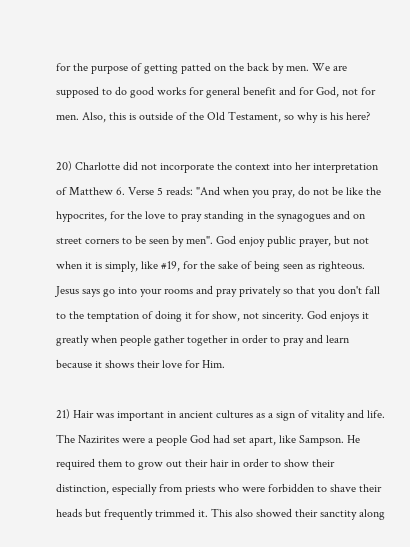for the purpose of getting patted on the back by men. We are supposed to do good works for general benefit and for God, not for men. Also, this is outside of the Old Testament, so why is his here?

20) Charlotte did not incorporate the context into her interpretation of Matthew 6. Verse 5 reads: "And when you pray, do not be like the hypocrites, for the love to pray standing in the synagogues and on street corners to be seen by men". God enjoy public prayer, but not when it is simply, like #19, for the sake of being seen as righteous. Jesus says go into your rooms and pray privately so that you don't fall to the temptation of doing it for show, not sincerity. God enjoys it greatly when people gather together in order to pray and learn because it shows their love for Him.

21) Hair was important in ancient cultures as a sign of vitality and life. The Nazirites were a people God had set apart, like Sampson. He required them to grow out their hair in order to show their distinction, especially from priests who were forbidden to shave their heads but frequently trimmed it. This also showed their sanctity along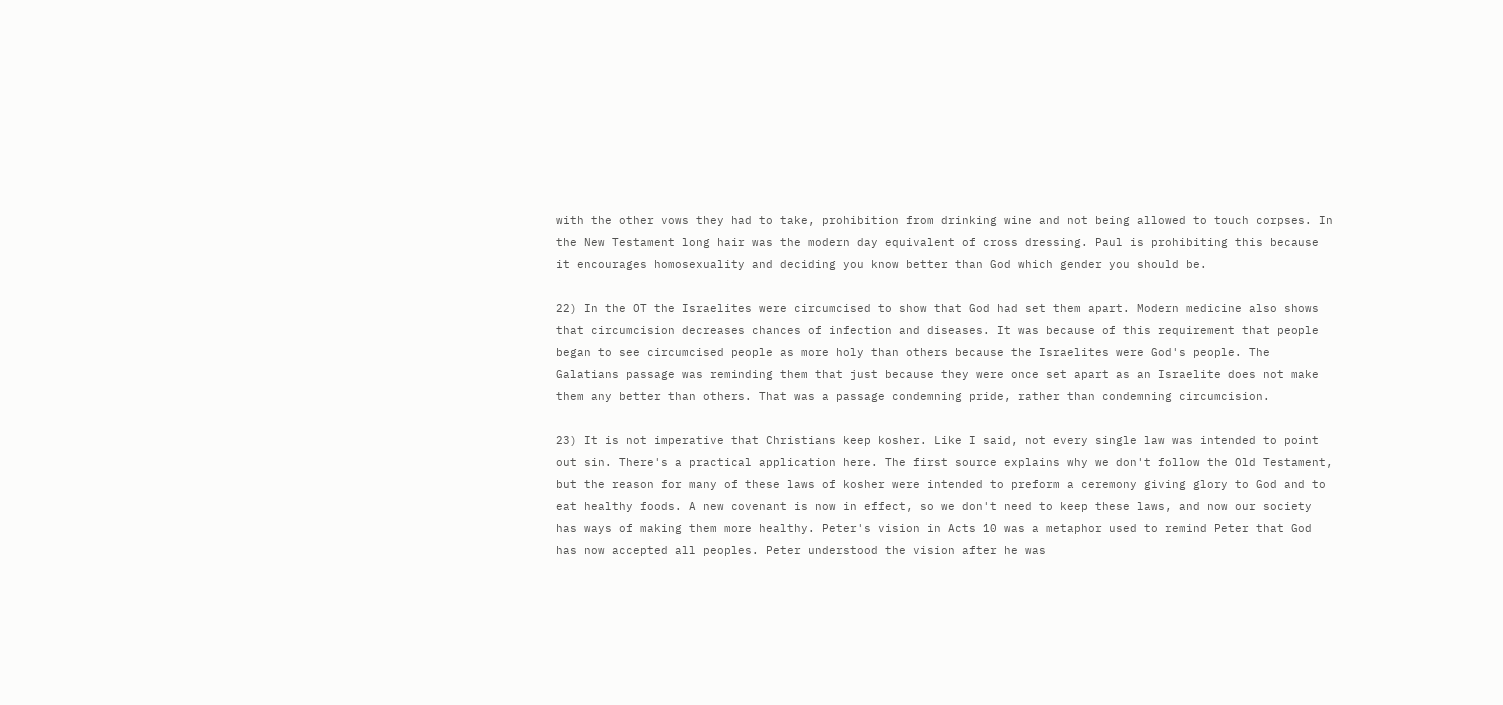with the other vows they had to take, prohibition from drinking wine and not being allowed to touch corpses. In the New Testament long hair was the modern day equivalent of cross dressing. Paul is prohibiting this because it encourages homosexuality and deciding you know better than God which gender you should be.

22) In the OT the Israelites were circumcised to show that God had set them apart. Modern medicine also shows that circumcision decreases chances of infection and diseases. It was because of this requirement that people began to see circumcised people as more holy than others because the Israelites were God's people. The Galatians passage was reminding them that just because they were once set apart as an Israelite does not make them any better than others. That was a passage condemning pride, rather than condemning circumcision.

23) It is not imperative that Christians keep kosher. Like I said, not every single law was intended to point out sin. There's a practical application here. The first source explains why we don't follow the Old Testament, but the reason for many of these laws of kosher were intended to preform a ceremony giving glory to God and to eat healthy foods. A new covenant is now in effect, so we don't need to keep these laws, and now our society has ways of making them more healthy. Peter's vision in Acts 10 was a metaphor used to remind Peter that God has now accepted all peoples. Peter understood the vision after he was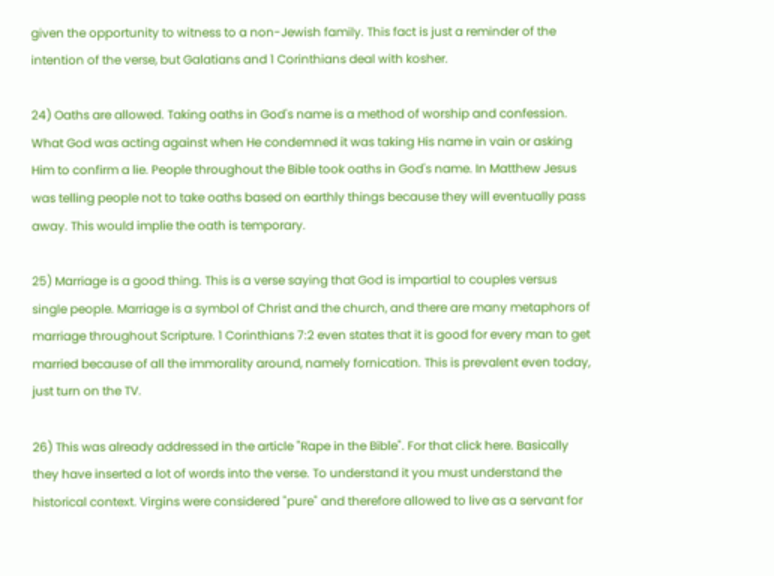given the opportunity to witness to a non-Jewish family. This fact is just a reminder of the intention of the verse, but Galatians and 1 Corinthians deal with kosher.

24) Oaths are allowed. Taking oaths in God's name is a method of worship and confession. What God was acting against when He condemned it was taking His name in vain or asking Him to confirm a lie. People throughout the Bible took oaths in God's name. In Matthew Jesus was telling people not to take oaths based on earthly things because they will eventually pass away. This would implie the oath is temporary.

25) Marriage is a good thing. This is a verse saying that God is impartial to couples versus single people. Marriage is a symbol of Christ and the church, and there are many metaphors of marriage throughout Scripture. 1 Corinthians 7:2 even states that it is good for every man to get married because of all the immorality around, namely fornication. This is prevalent even today, just turn on the TV.

26) This was already addressed in the article "Rape in the Bible". For that click here. Basically they have inserted a lot of words into the verse. To understand it you must understand the historical context. Virgins were considered "pure" and therefore allowed to live as a servant for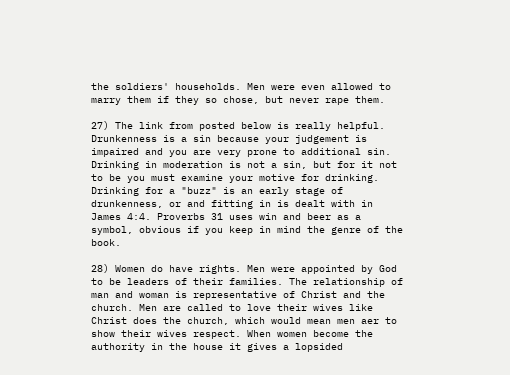the soldiers' households. Men were even allowed to marry them if they so chose, but never rape them.

27) The link from posted below is really helpful. Drunkenness is a sin because your judgement is impaired and you are very prone to additional sin. Drinking in moderation is not a sin, but for it not to be you must examine your motive for drinking. Drinking for a "buzz" is an early stage of drunkenness, or and fitting in is dealt with in James 4:4. Proverbs 31 uses win and beer as a symbol, obvious if you keep in mind the genre of the book.

28) Women do have rights. Men were appointed by God to be leaders of their families. The relationship of man and woman is representative of Christ and the church. Men are called to love their wives like Christ does the church, which would mean men aer to show their wives respect. When women become the authority in the house it gives a lopsided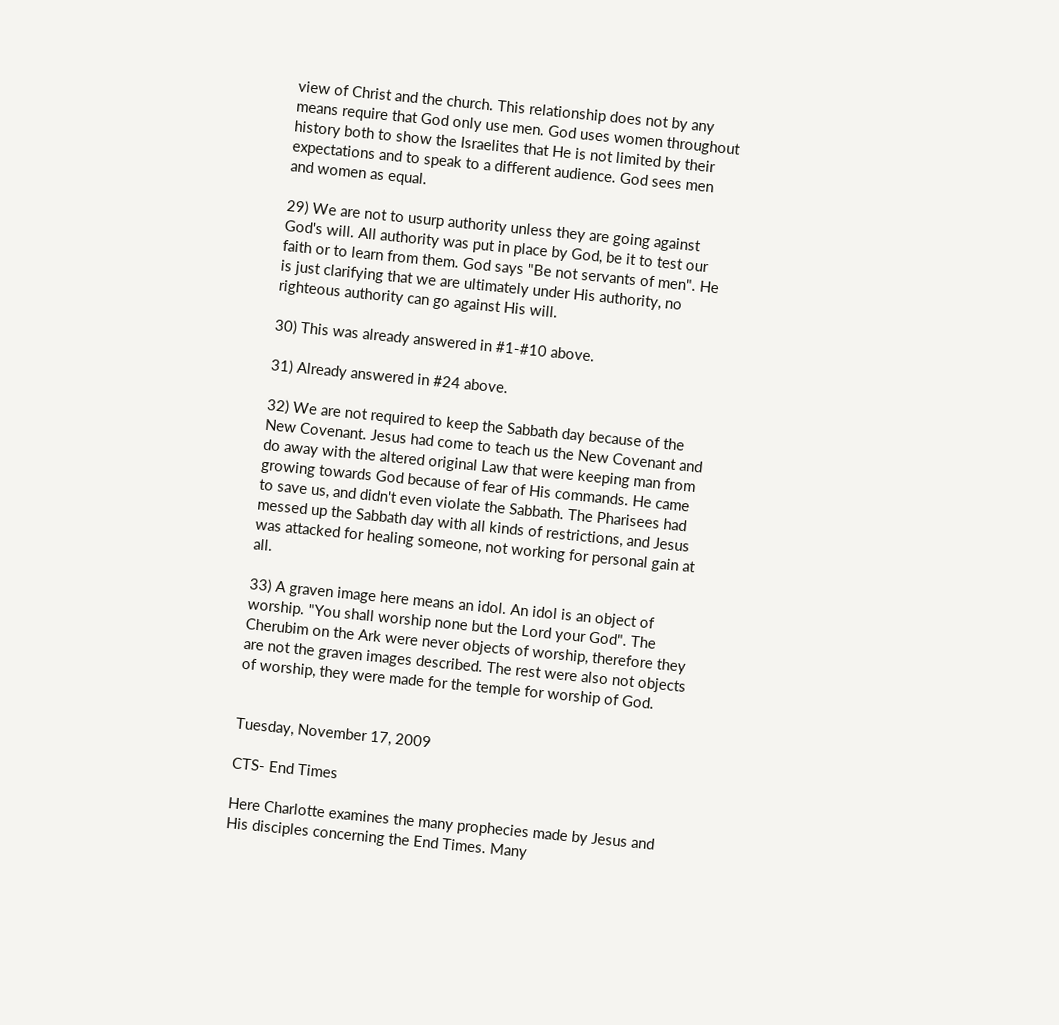view of Christ and the church. This relationship does not by any means require that God only use men. God uses women throughout history both to show the Israelites that He is not limited by their expectations and to speak to a different audience. God sees men and women as equal.

29) We are not to usurp authority unless they are going against God's will. All authority was put in place by God, be it to test our faith or to learn from them. God says "Be not servants of men". He is just clarifying that we are ultimately under His authority, no righteous authority can go against His will.

30) This was already answered in #1-#10 above.

31) Already answered in #24 above.

32) We are not required to keep the Sabbath day because of the New Covenant. Jesus had come to teach us the New Covenant and do away with the altered original Law that were keeping man from growing towards God because of fear of His commands. He came to save us, and didn't even violate the Sabbath. The Pharisees had messed up the Sabbath day with all kinds of restrictions, and Jesus was attacked for healing someone, not working for personal gain at all.

33) A graven image here means an idol. An idol is an object of worship. "You shall worship none but the Lord your God". The Cherubim on the Ark were never objects of worship, therefore they are not the graven images described. The rest were also not objects of worship, they were made for the temple for worship of God.


Tuesday, November 17, 2009

CTS- End Times

Here Charlotte examines the many prophecies made by Jesus and His disciples concerning the End Times. Many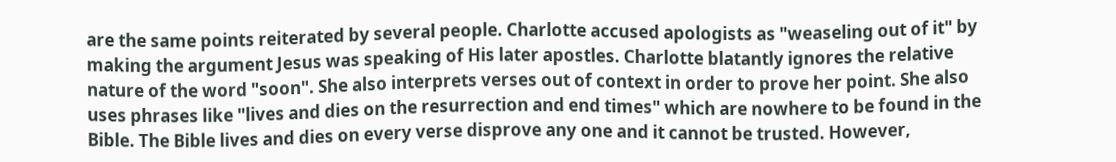are the same points reiterated by several people. Charlotte accused apologists as "weaseling out of it" by making the argument Jesus was speaking of His later apostles. Charlotte blatantly ignores the relative nature of the word "soon". She also interprets verses out of context in order to prove her point. She also uses phrases like "lives and dies on the resurrection and end times" which are nowhere to be found in the Bible. The Bible lives and dies on every verse disprove any one and it cannot be trusted. However,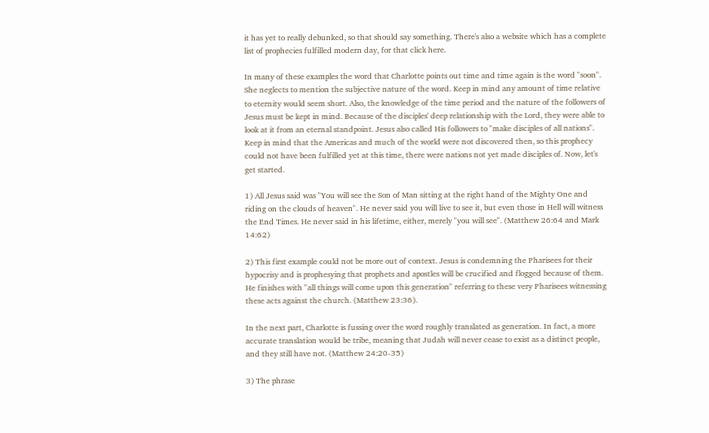it has yet to really debunked, so that should say something. There's also a website which has a complete list of prophecies fulfilled modern day, for that click here.

In many of these examples the word that Charlotte points out time and time again is the word "soon". She neglects to mention the subjective nature of the word. Keep in mind any amount of time relative to eternity would seem short. Also, the knowledge of the time period and the nature of the followers of Jesus must be kept in mind. Because of the disciples' deep relationship with the Lord, they were able to look at it from an eternal standpoint. Jesus also called His followers to "make disciples of all nations". Keep in mind that the Americas and much of the world were not discovered then, so this prophecy could not have been fulfilled yet at this time, there were nations not yet made disciples of. Now, let's get started.

1) All Jesus said was "You will see the Son of Man sitting at the right hand of the Mighty One and riding on the clouds of heaven". He never said you will live to see it, but even those in Hell will witness the End Times. He never said in his lifetime, either, merely "you will see". (Matthew 26:64 and Mark 14:62)

2) This first example could not be more out of context. Jesus is condemning the Pharisees for their hypocrisy and is prophesying that prophets and apostles will be crucified and flogged because of them. He finishes with "all things will come upon this generation" referring to these very Pharisees witnessing these acts against the church. (Matthew 23:36).

In the next part, Charlotte is fussing over the word roughly translated as generation. In fact, a more accurate translation would be tribe, meaning that Judah will never cease to exist as a distinct people, and they still have not. (Matthew 24:20-35)

3) The phrase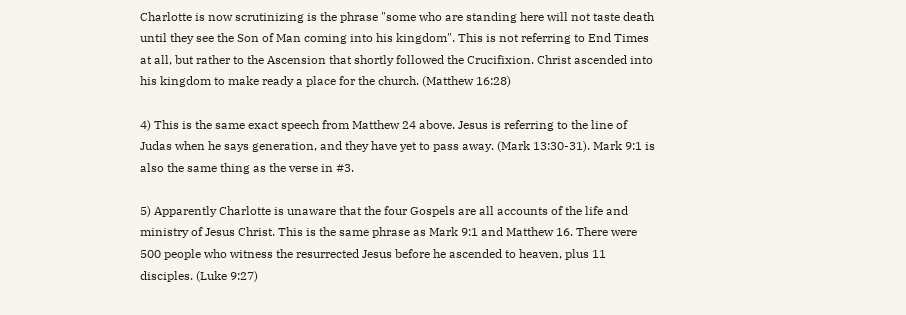Charlotte is now scrutinizing is the phrase "some who are standing here will not taste death until they see the Son of Man coming into his kingdom". This is not referring to End Times at all, but rather to the Ascension that shortly followed the Crucifixion. Christ ascended into his kingdom to make ready a place for the church. (Matthew 16:28)

4) This is the same exact speech from Matthew 24 above. Jesus is referring to the line of Judas when he says generation, and they have yet to pass away. (Mark 13:30-31). Mark 9:1 is also the same thing as the verse in #3.

5) Apparently Charlotte is unaware that the four Gospels are all accounts of the life and ministry of Jesus Christ. This is the same phrase as Mark 9:1 and Matthew 16. There were 500 people who witness the resurrected Jesus before he ascended to heaven, plus 11 disciples. (Luke 9:27)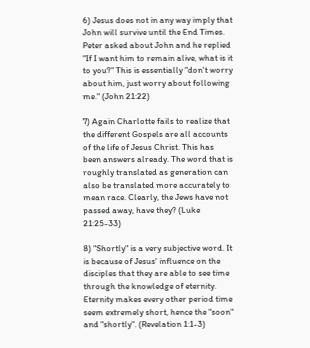6) Jesus does not in any way imply that John will survive until the End Times. Peter asked about John and he replied "If I want him to remain alive, what is it to you?" This is essentially "don't worry about him, just worry about following me." (John 21:22)

7) Again Charlotte fails to realize that the different Gospels are all accounts of the life of Jesus Christ. This has been answers already. The word that is roughly translated as generation can also be translated more accurately to mean race. Clearly, the Jews have not passed away, have they? (Luke 21:25-33)

8) "Shortly" is a very subjective word. It is because of Jesus' influence on the disciples that they are able to see time through the knowledge of eternity. Eternity makes every other period time seem extremely short, hence the "soon" and "shortly". (Revelation 1:1-3)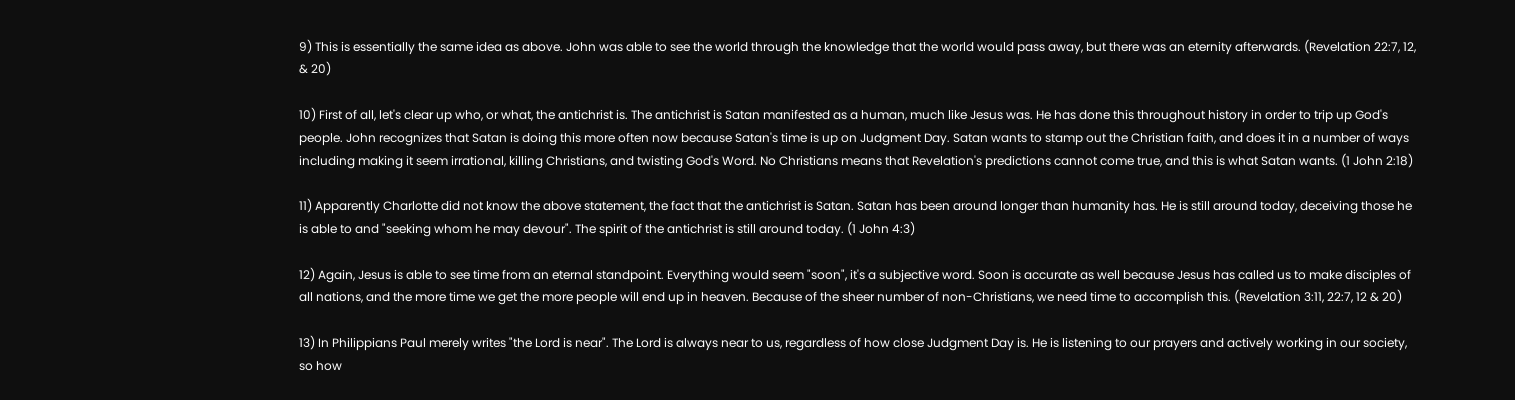9) This is essentially the same idea as above. John was able to see the world through the knowledge that the world would pass away, but there was an eternity afterwards. (Revelation 22:7, 12, & 20)

10) First of all, let's clear up who, or what, the antichrist is. The antichrist is Satan manifested as a human, much like Jesus was. He has done this throughout history in order to trip up God's people. John recognizes that Satan is doing this more often now because Satan's time is up on Judgment Day. Satan wants to stamp out the Christian faith, and does it in a number of ways including making it seem irrational, killing Christians, and twisting God's Word. No Christians means that Revelation's predictions cannot come true, and this is what Satan wants. (1 John 2:18)

11) Apparently Charlotte did not know the above statement, the fact that the antichrist is Satan. Satan has been around longer than humanity has. He is still around today, deceiving those he is able to and "seeking whom he may devour". The spirit of the antichrist is still around today. (1 John 4:3)

12) Again, Jesus is able to see time from an eternal standpoint. Everything would seem "soon", it's a subjective word. Soon is accurate as well because Jesus has called us to make disciples of all nations, and the more time we get the more people will end up in heaven. Because of the sheer number of non-Christians, we need time to accomplish this. (Revelation 3:11, 22:7, 12 & 20)

13) In Philippians Paul merely writes "the Lord is near". The Lord is always near to us, regardless of how close Judgment Day is. He is listening to our prayers and actively working in our society, so how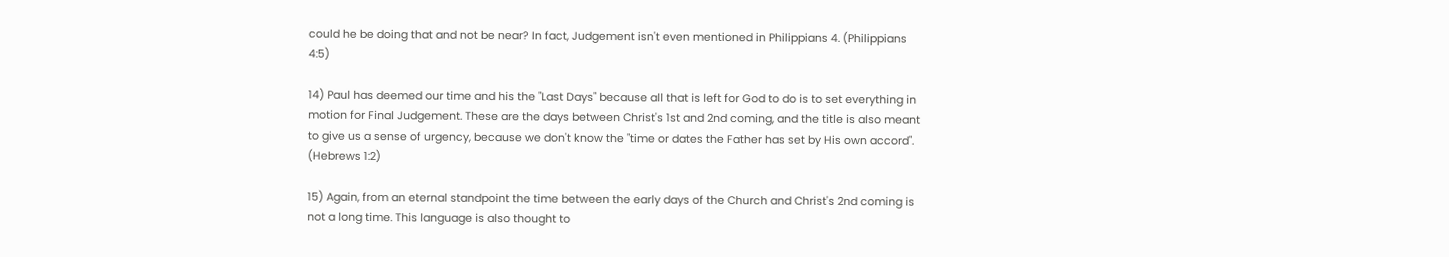could he be doing that and not be near? In fact, Judgement isn't even mentioned in Philippians 4. (Philippians 4:5)

14) Paul has deemed our time and his the "Last Days" because all that is left for God to do is to set everything in motion for Final Judgement. These are the days between Christ's 1st and 2nd coming, and the title is also meant to give us a sense of urgency, because we don't know the "time or dates the Father has set by His own accord". (Hebrews 1:2)

15) Again, from an eternal standpoint the time between the early days of the Church and Christ's 2nd coming is not a long time. This language is also thought to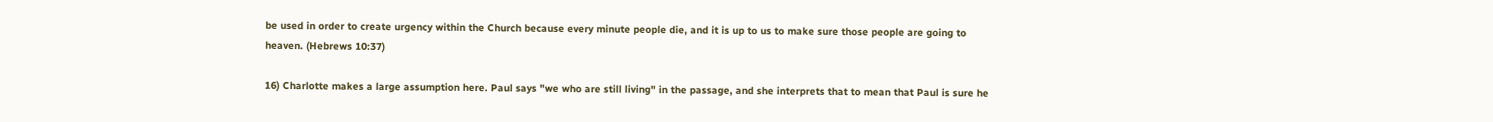be used in order to create urgency within the Church because every minute people die, and it is up to us to make sure those people are going to heaven. (Hebrews 10:37)

16) Charlotte makes a large assumption here. Paul says "we who are still living" in the passage, and she interprets that to mean that Paul is sure he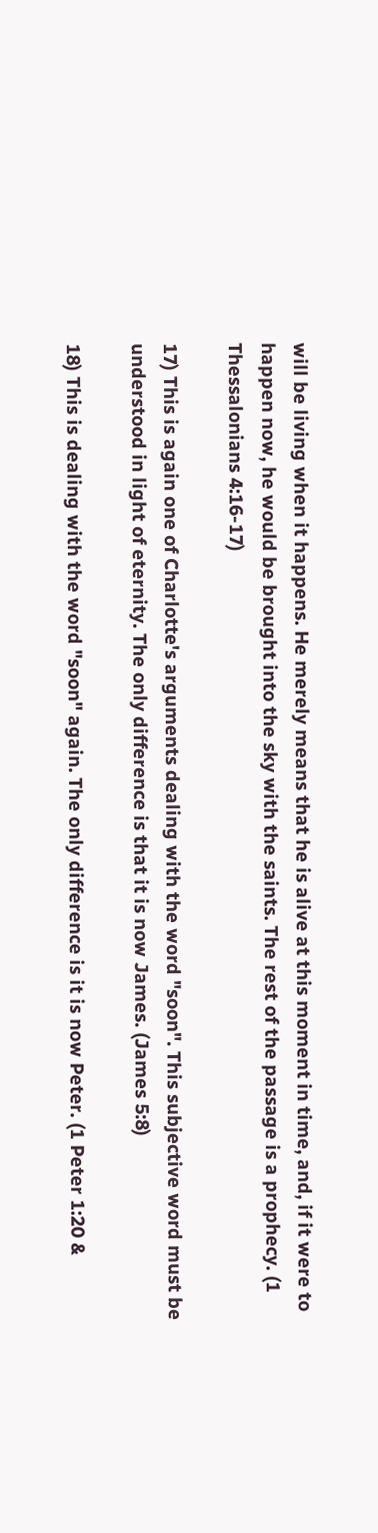will be living when it happens. He merely means that he is alive at this moment in time, and, if it were to happen now, he would be brought into the sky with the saints. The rest of the passage is a prophecy. (1 Thessalonians 4:16-17)

17) This is again one of Charlotte's arguments dealing with the word "soon". This subjective word must be understood in light of eternity. The only difference is that it is now James. (James 5:8)

18) This is dealing with the word "soon" again. The only difference is it is now Peter. (1 Peter 1:20 &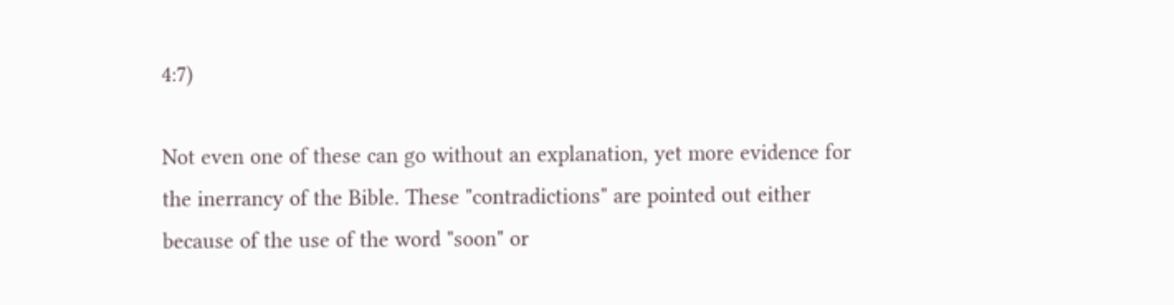4:7)

Not even one of these can go without an explanation, yet more evidence for the inerrancy of the Bible. These "contradictions" are pointed out either because of the use of the word "soon" or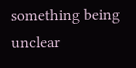something being unclear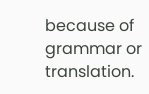because of grammar or translation.